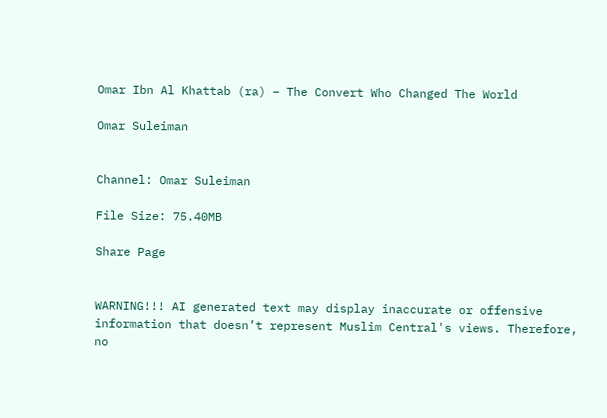Omar Ibn Al Khattab (ra) – The Convert Who Changed The World

Omar Suleiman


Channel: Omar Suleiman

File Size: 75.40MB

Share Page


WARNING!!! AI generated text may display inaccurate or offensive information that doesn’t represent Muslim Central's views. Therefore, no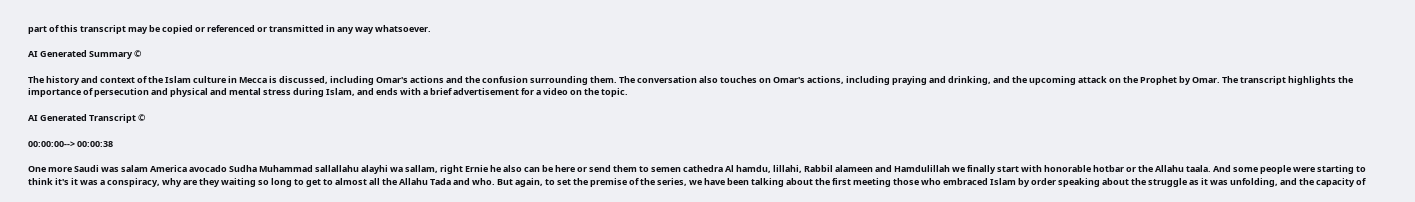part of this transcript may be copied or referenced or transmitted in any way whatsoever.

AI Generated Summary ©

The history and context of the Islam culture in Mecca is discussed, including Omar's actions and the confusion surrounding them. The conversation also touches on Omar's actions, including praying and drinking, and the upcoming attack on the Prophet by Omar. The transcript highlights the importance of persecution and physical and mental stress during Islam, and ends with a brief advertisement for a video on the topic.

AI Generated Transcript ©

00:00:00--> 00:00:38

One more Saudi was salam America avocado Sudha Muhammad sallallahu alayhi wa sallam, right Ernie he also can be here or send them to semen cathedra Al hamdu, lillahi, Rabbil alameen and Hamdulillah we finally start with honorable hotbar or the Allahu taala. And some people were starting to think it's it was a conspiracy, why are they waiting so long to get to almost all the Allahu Tada and who. But again, to set the premise of the series, we have been talking about the first meeting those who embraced Islam by order speaking about the struggle as it was unfolding, and the capacity of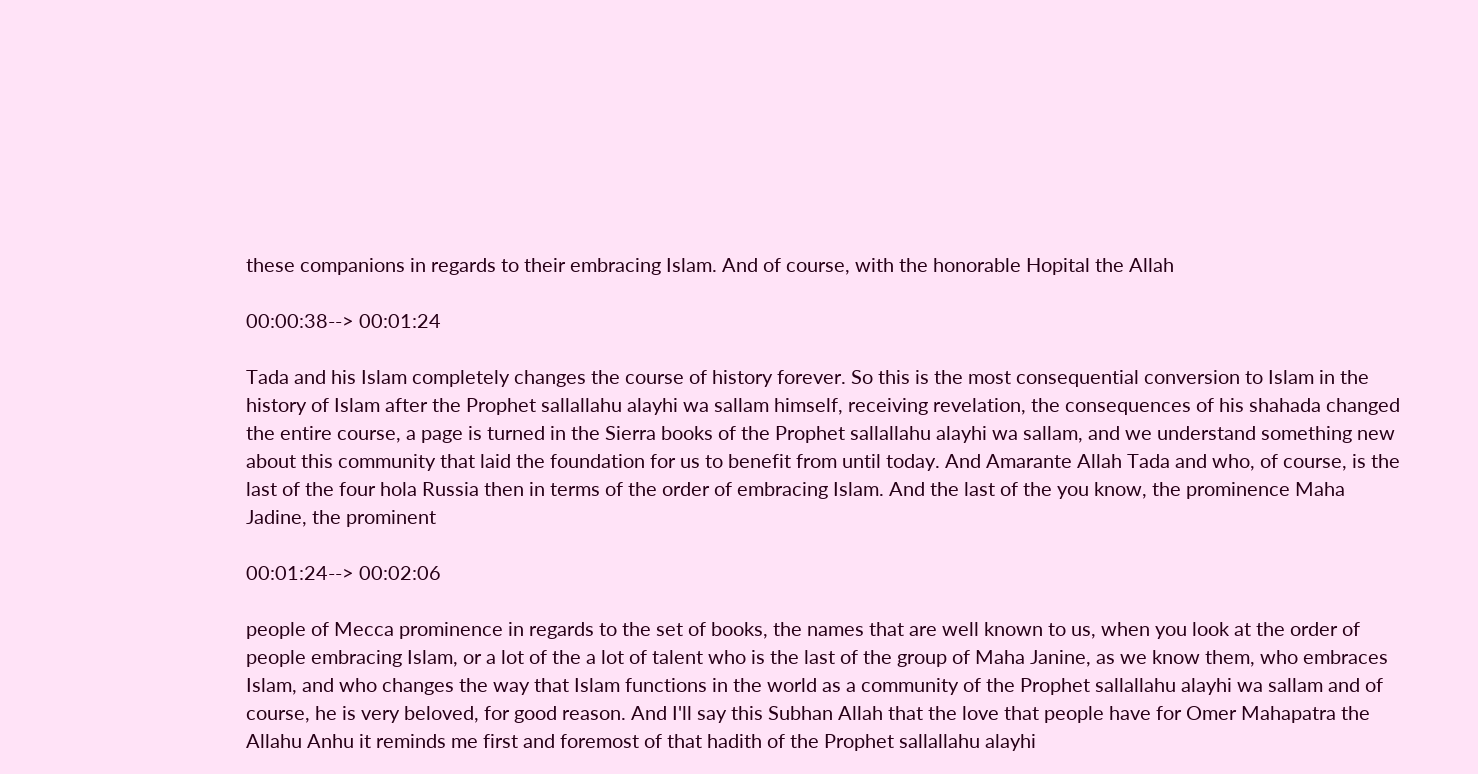these companions in regards to their embracing Islam. And of course, with the honorable Hopital the Allah

00:00:38--> 00:01:24

Tada and his Islam completely changes the course of history forever. So this is the most consequential conversion to Islam in the history of Islam after the Prophet sallallahu alayhi wa sallam himself, receiving revelation, the consequences of his shahada changed the entire course, a page is turned in the Sierra books of the Prophet sallallahu alayhi wa sallam, and we understand something new about this community that laid the foundation for us to benefit from until today. And Amarante Allah Tada and who, of course, is the last of the four hola Russia then in terms of the order of embracing Islam. And the last of the you know, the prominence Maha Jadine, the prominent

00:01:24--> 00:02:06

people of Mecca prominence in regards to the set of books, the names that are well known to us, when you look at the order of people embracing Islam, or a lot of the a lot of talent who is the last of the group of Maha Janine, as we know them, who embraces Islam, and who changes the way that Islam functions in the world as a community of the Prophet sallallahu alayhi wa sallam and of course, he is very beloved, for good reason. And I'll say this Subhan Allah that the love that people have for Omer Mahapatra the Allahu Anhu it reminds me first and foremost of that hadith of the Prophet sallallahu alayhi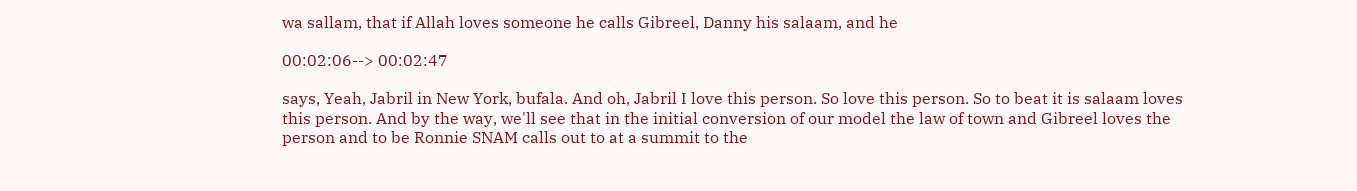wa sallam, that if Allah loves someone he calls Gibreel, Danny his salaam, and he

00:02:06--> 00:02:47

says, Yeah, Jabril in New York, bufala. And oh, Jabril I love this person. So love this person. So to beat it is salaam loves this person. And by the way, we'll see that in the initial conversion of our model the law of town and Gibreel loves the person and to be Ronnie SNAM calls out to at a summit to the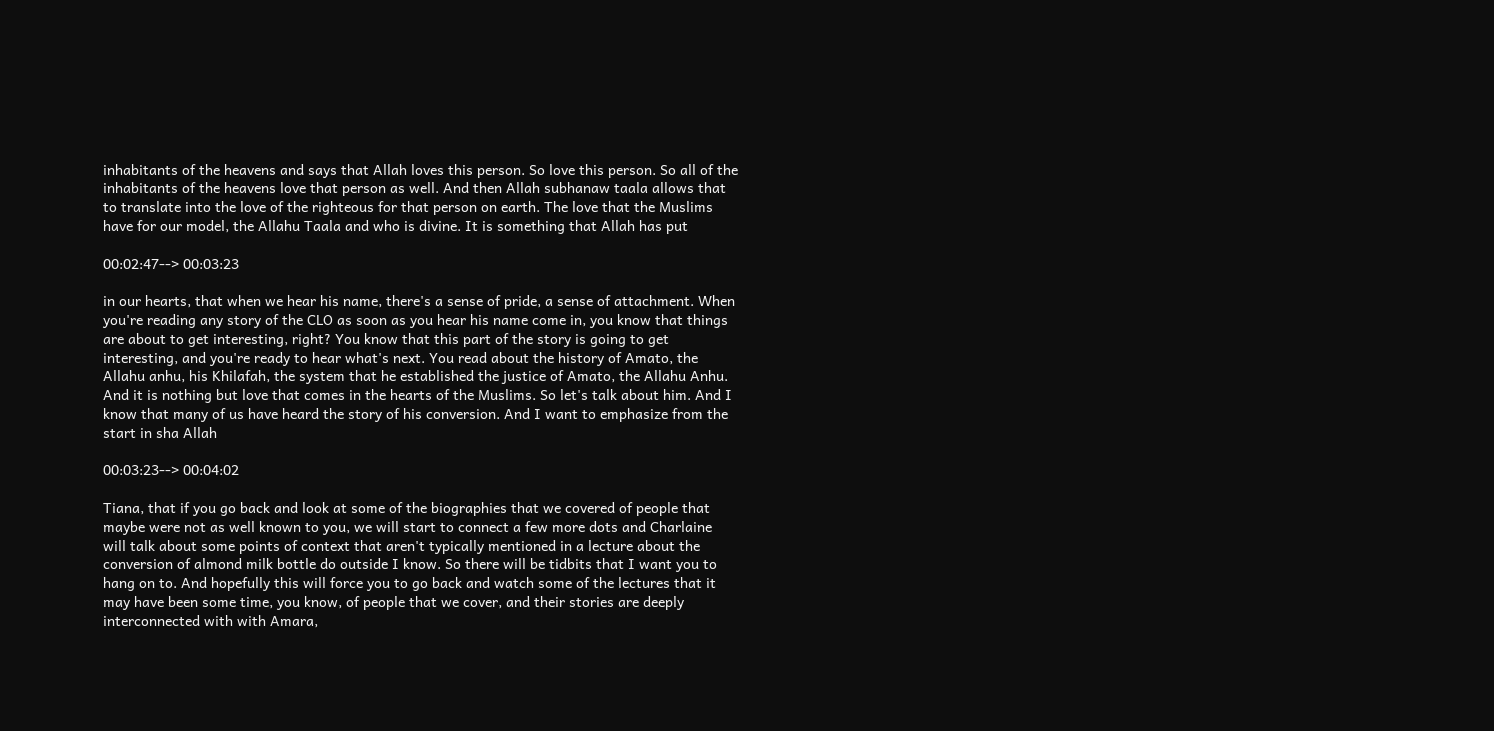inhabitants of the heavens and says that Allah loves this person. So love this person. So all of the inhabitants of the heavens love that person as well. And then Allah subhanaw taala allows that to translate into the love of the righteous for that person on earth. The love that the Muslims have for our model, the Allahu Taala and who is divine. It is something that Allah has put

00:02:47--> 00:03:23

in our hearts, that when we hear his name, there's a sense of pride, a sense of attachment. When you're reading any story of the CLO as soon as you hear his name come in, you know that things are about to get interesting, right? You know that this part of the story is going to get interesting, and you're ready to hear what's next. You read about the history of Amato, the Allahu anhu, his Khilafah, the system that he established the justice of Amato, the Allahu Anhu. And it is nothing but love that comes in the hearts of the Muslims. So let's talk about him. And I know that many of us have heard the story of his conversion. And I want to emphasize from the start in sha Allah

00:03:23--> 00:04:02

Tiana, that if you go back and look at some of the biographies that we covered of people that maybe were not as well known to you, we will start to connect a few more dots and Charlaine will talk about some points of context that aren't typically mentioned in a lecture about the conversion of almond milk bottle do outside I know. So there will be tidbits that I want you to hang on to. And hopefully this will force you to go back and watch some of the lectures that it may have been some time, you know, of people that we cover, and their stories are deeply interconnected with with Amara,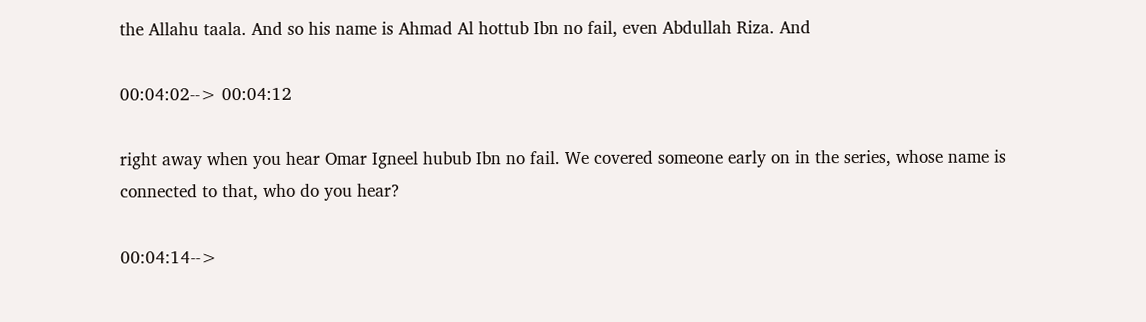the Allahu taala. And so his name is Ahmad Al hottub Ibn no fail, even Abdullah Riza. And

00:04:02--> 00:04:12

right away when you hear Omar Igneel hubub Ibn no fail. We covered someone early on in the series, whose name is connected to that, who do you hear?

00:04:14-->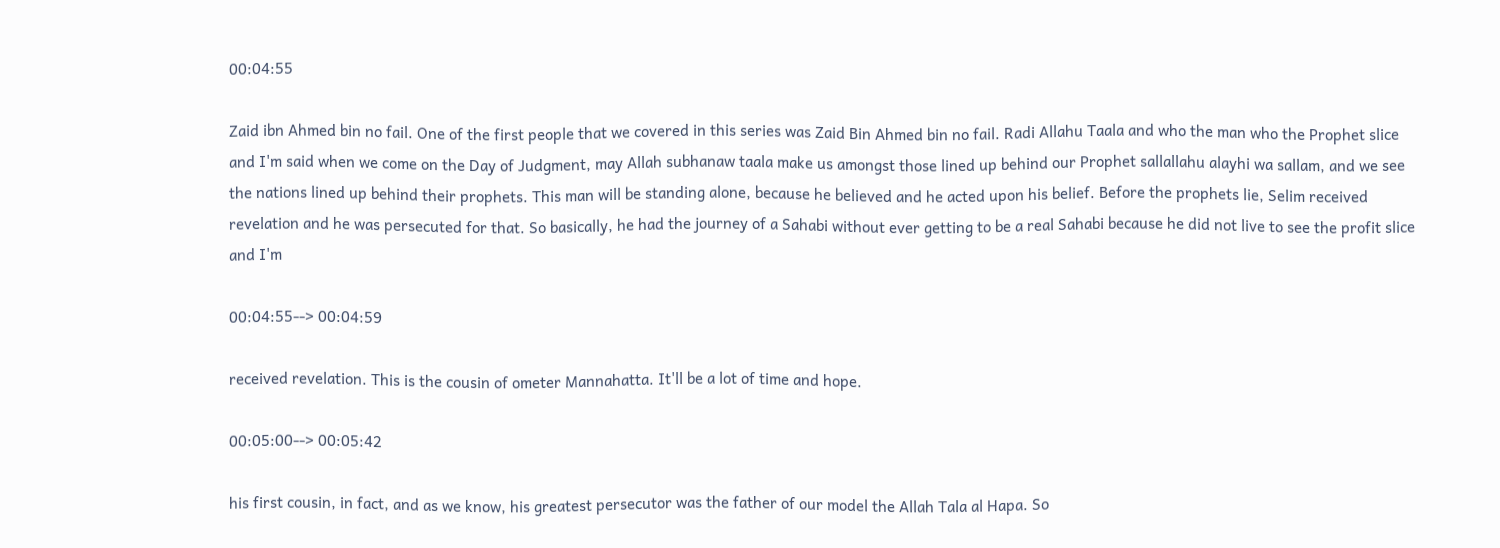00:04:55

Zaid ibn Ahmed bin no fail. One of the first people that we covered in this series was Zaid Bin Ahmed bin no fail. Radi Allahu Taala and who the man who the Prophet slice and I'm said when we come on the Day of Judgment, may Allah subhanaw taala make us amongst those lined up behind our Prophet sallallahu alayhi wa sallam, and we see the nations lined up behind their prophets. This man will be standing alone, because he believed and he acted upon his belief. Before the prophets lie, Selim received revelation and he was persecuted for that. So basically, he had the journey of a Sahabi without ever getting to be a real Sahabi because he did not live to see the profit slice and I'm

00:04:55--> 00:04:59

received revelation. This is the cousin of ometer Mannahatta. It'll be a lot of time and hope.

00:05:00--> 00:05:42

his first cousin, in fact, and as we know, his greatest persecutor was the father of our model the Allah Tala al Hapa. So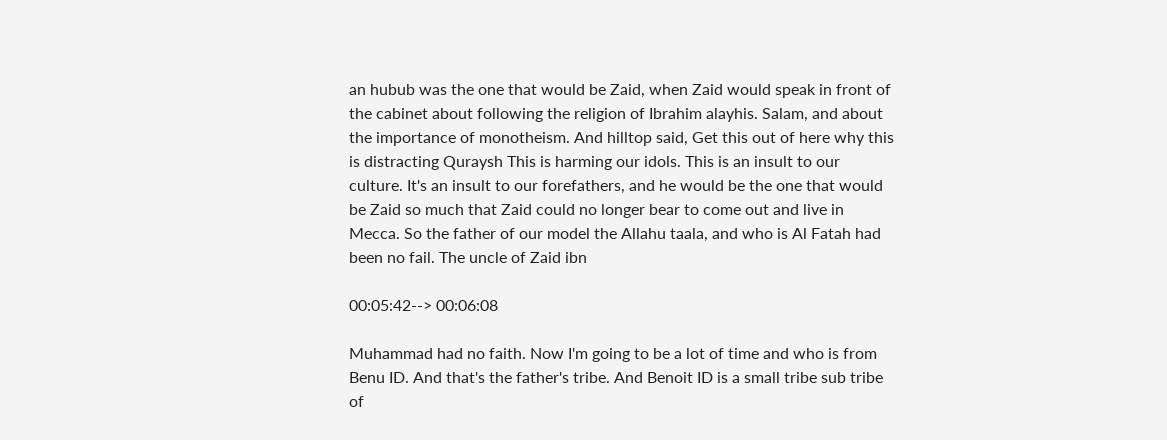an hubub was the one that would be Zaid, when Zaid would speak in front of the cabinet about following the religion of Ibrahim alayhis. Salam, and about the importance of monotheism. And hilltop said, Get this out of here why this is distracting Quraysh This is harming our idols. This is an insult to our culture. It's an insult to our forefathers, and he would be the one that would be Zaid so much that Zaid could no longer bear to come out and live in Mecca. So the father of our model the Allahu taala, and who is Al Fatah had been no fail. The uncle of Zaid ibn

00:05:42--> 00:06:08

Muhammad had no faith. Now I'm going to be a lot of time and who is from Benu ID. And that's the father's tribe. And Benoit ID is a small tribe sub tribe of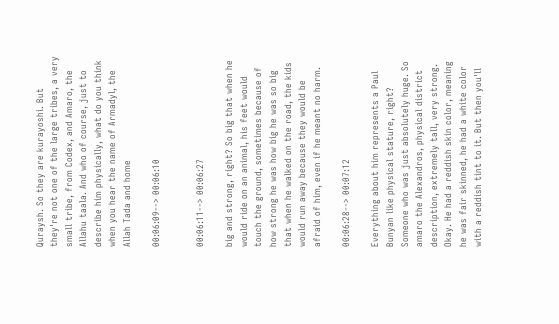Quraysh. So they are kurayoshi. But they're not one of the large tribes, a very small tribe, from Codex, and Amaro, the Allahu taala. And who of course, just to describe him physically, what do you think when you hear the name of Armadyl, the Allah Tada and home

00:06:09--> 00:06:10


00:06:11--> 00:06:27

big and strong, right? So big that when he would ride on an animal, his feet would touch the ground, sometimes because of how strong he was how big he was so big that when he walked on the road, the kids would run away because they would be afraid of him, even if he meant no harm.

00:06:28--> 00:07:12

Everything about him represents a Paul Bunyan like physical stature, right? Someone who was just absolutely huge. So amaro the Alexandros, physical district description, extremely tall, very strong. Okay. He had a reddish skin color, meaning he was fair skinned, he had a white color with a reddish tint to it. But then you'll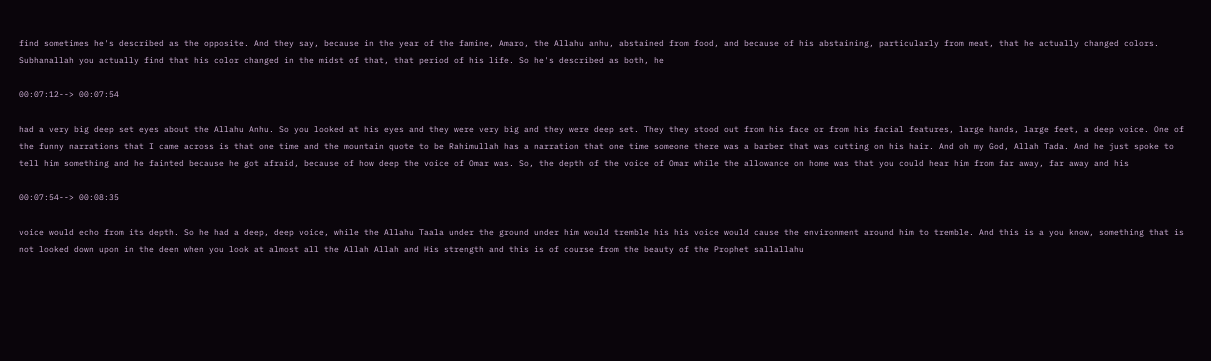find sometimes he's described as the opposite. And they say, because in the year of the famine, Amaro, the Allahu anhu, abstained from food, and because of his abstaining, particularly from meat, that he actually changed colors. Subhanallah you actually find that his color changed in the midst of that, that period of his life. So he's described as both, he

00:07:12--> 00:07:54

had a very big deep set eyes about the Allahu Anhu. So you looked at his eyes and they were very big and they were deep set. They they stood out from his face or from his facial features, large hands, large feet, a deep voice. One of the funny narrations that I came across is that one time and the mountain quote to be Rahimullah has a narration that one time someone there was a barber that was cutting on his hair. And oh my God, Allah Tada. And he just spoke to tell him something and he fainted because he got afraid, because of how deep the voice of Omar was. So, the depth of the voice of Omar while the allowance on home was that you could hear him from far away, far away and his

00:07:54--> 00:08:35

voice would echo from its depth. So he had a deep, deep voice, while the Allahu Taala under the ground under him would tremble his his voice would cause the environment around him to tremble. And this is a you know, something that is not looked down upon in the deen when you look at almost all the Allah Allah and His strength and this is of course from the beauty of the Prophet sallallahu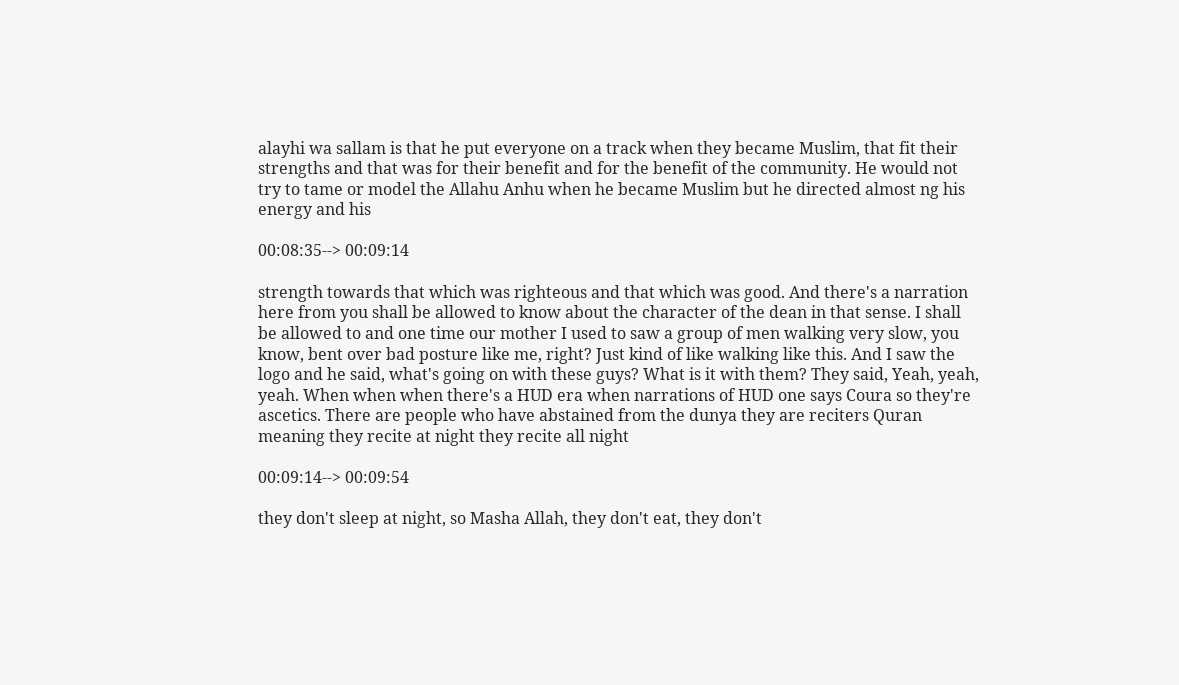alayhi wa sallam is that he put everyone on a track when they became Muslim, that fit their strengths and that was for their benefit and for the benefit of the community. He would not try to tame or model the Allahu Anhu when he became Muslim but he directed almost ng his energy and his

00:08:35--> 00:09:14

strength towards that which was righteous and that which was good. And there's a narration here from you shall be allowed to know about the character of the dean in that sense. I shall be allowed to and one time our mother I used to saw a group of men walking very slow, you know, bent over bad posture like me, right? Just kind of like walking like this. And I saw the logo and he said, what's going on with these guys? What is it with them? They said, Yeah, yeah, yeah. When when when there's a HUD era when narrations of HUD one says Coura so they're ascetics. There are people who have abstained from the dunya they are reciters Quran meaning they recite at night they recite all night

00:09:14--> 00:09:54

they don't sleep at night, so Masha Allah, they don't eat, they don't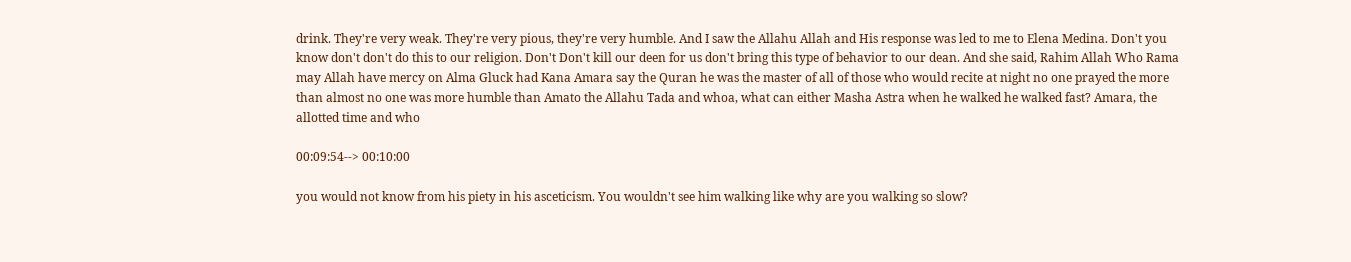drink. They're very weak. They're very pious, they're very humble. And I saw the Allahu Allah and His response was led to me to Elena Medina. Don't you know don't don't do this to our religion. Don't Don't kill our deen for us don't bring this type of behavior to our dean. And she said, Rahim Allah Who Rama may Allah have mercy on Alma Gluck had Kana Amara say the Quran he was the master of all of those who would recite at night no one prayed the more than almost no one was more humble than Amato the Allahu Tada and whoa, what can either Masha Astra when he walked he walked fast? Amara, the allotted time and who

00:09:54--> 00:10:00

you would not know from his piety in his asceticism. You wouldn't see him walking like why are you walking so slow?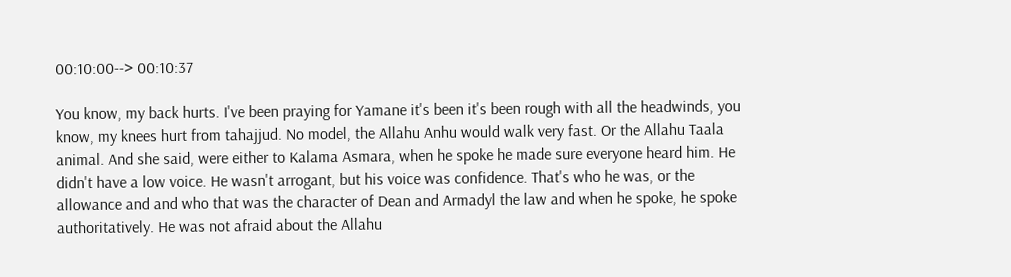00:10:00--> 00:10:37

You know, my back hurts. I've been praying for Yamane it's been it's been rough with all the headwinds, you know, my knees hurt from tahajjud. No model, the Allahu Anhu would walk very fast. Or the Allahu Taala animal. And she said, were either to Kalama Asmara, when he spoke he made sure everyone heard him. He didn't have a low voice. He wasn't arrogant, but his voice was confidence. That's who he was, or the allowance and and who that was the character of Dean and Armadyl the law and when he spoke, he spoke authoritatively. He was not afraid about the Allahu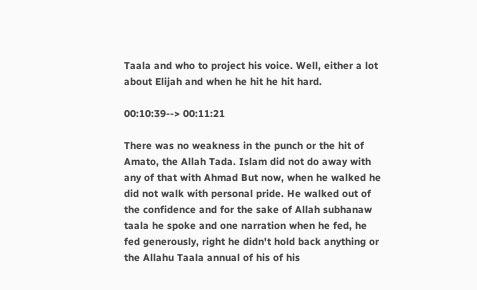Taala and who to project his voice. Well, either a lot about Elijah and when he hit he hit hard.

00:10:39--> 00:11:21

There was no weakness in the punch or the hit of Amato, the Allah Tada. Islam did not do away with any of that with Ahmad But now, when he walked he did not walk with personal pride. He walked out of the confidence and for the sake of Allah subhanaw taala he spoke and one narration when he fed, he fed generously, right he didn't hold back anything or the Allahu Taala annual of his of his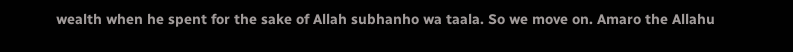wealth when he spent for the sake of Allah subhanho wa taala. So we move on. Amaro the Allahu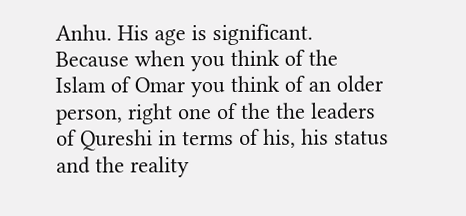Anhu. His age is significant. Because when you think of the Islam of Omar you think of an older person, right one of the the leaders of Qureshi in terms of his, his status and the reality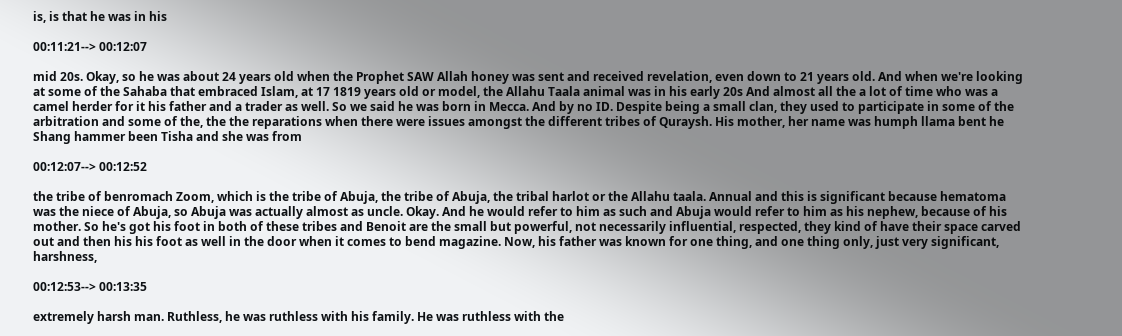is, is that he was in his

00:11:21--> 00:12:07

mid 20s. Okay, so he was about 24 years old when the Prophet SAW Allah honey was sent and received revelation, even down to 21 years old. And when we're looking at some of the Sahaba that embraced Islam, at 17 1819 years old or model, the Allahu Taala animal was in his early 20s And almost all the a lot of time who was a camel herder for it his father and a trader as well. So we said he was born in Mecca. And by no ID. Despite being a small clan, they used to participate in some of the arbitration and some of the, the the reparations when there were issues amongst the different tribes of Quraysh. His mother, her name was humph llama bent he Shang hammer been Tisha and she was from

00:12:07--> 00:12:52

the tribe of benromach Zoom, which is the tribe of Abuja, the tribe of Abuja, the tribal harlot or the Allahu taala. Annual and this is significant because hematoma was the niece of Abuja, so Abuja was actually almost as uncle. Okay. And he would refer to him as such and Abuja would refer to him as his nephew, because of his mother. So he's got his foot in both of these tribes and Benoit are the small but powerful, not necessarily influential, respected, they kind of have their space carved out and then his his foot as well in the door when it comes to bend magazine. Now, his father was known for one thing, and one thing only, just very significant, harshness,

00:12:53--> 00:13:35

extremely harsh man. Ruthless, he was ruthless with his family. He was ruthless with the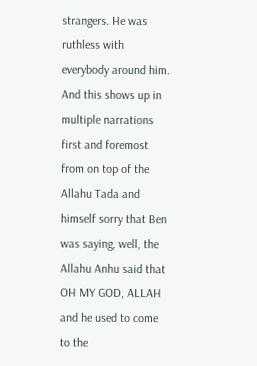strangers. He was ruthless with everybody around him. And this shows up in multiple narrations first and foremost from on top of the Allahu Tada and himself sorry that Ben was saying, well, the Allahu Anhu said that OH MY GOD, ALLAH and he used to come to the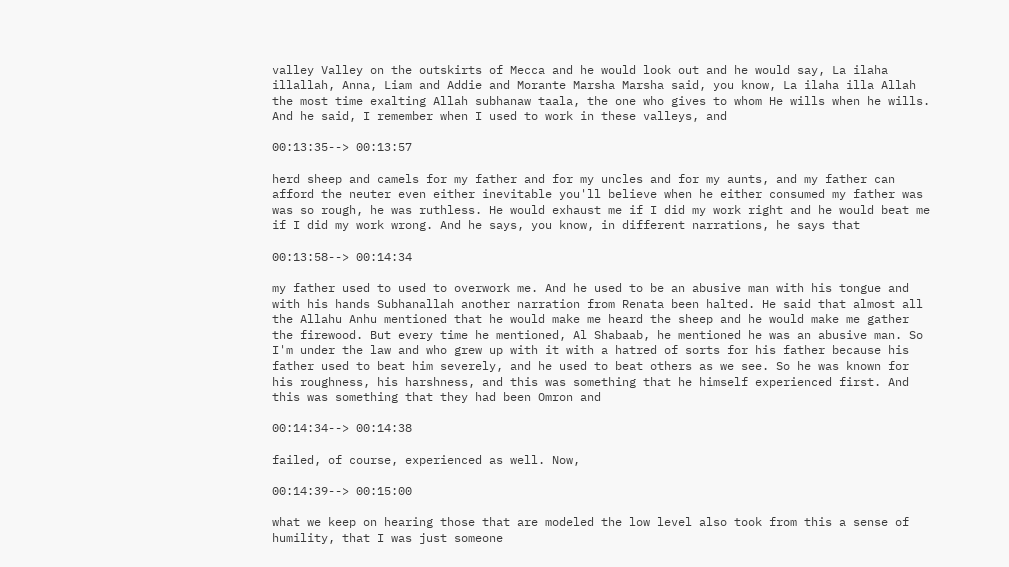valley Valley on the outskirts of Mecca and he would look out and he would say, La ilaha illallah, Anna, Liam and Addie and Morante Marsha Marsha said, you know, La ilaha illa Allah the most time exalting Allah subhanaw taala, the one who gives to whom He wills when he wills. And he said, I remember when I used to work in these valleys, and

00:13:35--> 00:13:57

herd sheep and camels for my father and for my uncles and for my aunts, and my father can afford the neuter even either inevitable you'll believe when he either consumed my father was was so rough, he was ruthless. He would exhaust me if I did my work right and he would beat me if I did my work wrong. And he says, you know, in different narrations, he says that

00:13:58--> 00:14:34

my father used to used to overwork me. And he used to be an abusive man with his tongue and with his hands Subhanallah another narration from Renata been halted. He said that almost all the Allahu Anhu mentioned that he would make me heard the sheep and he would make me gather the firewood. But every time he mentioned, Al Shabaab, he mentioned he was an abusive man. So I'm under the law and who grew up with it with a hatred of sorts for his father because his father used to beat him severely, and he used to beat others as we see. So he was known for his roughness, his harshness, and this was something that he himself experienced first. And this was something that they had been Omron and

00:14:34--> 00:14:38

failed, of course, experienced as well. Now,

00:14:39--> 00:15:00

what we keep on hearing those that are modeled the low level also took from this a sense of humility, that I was just someone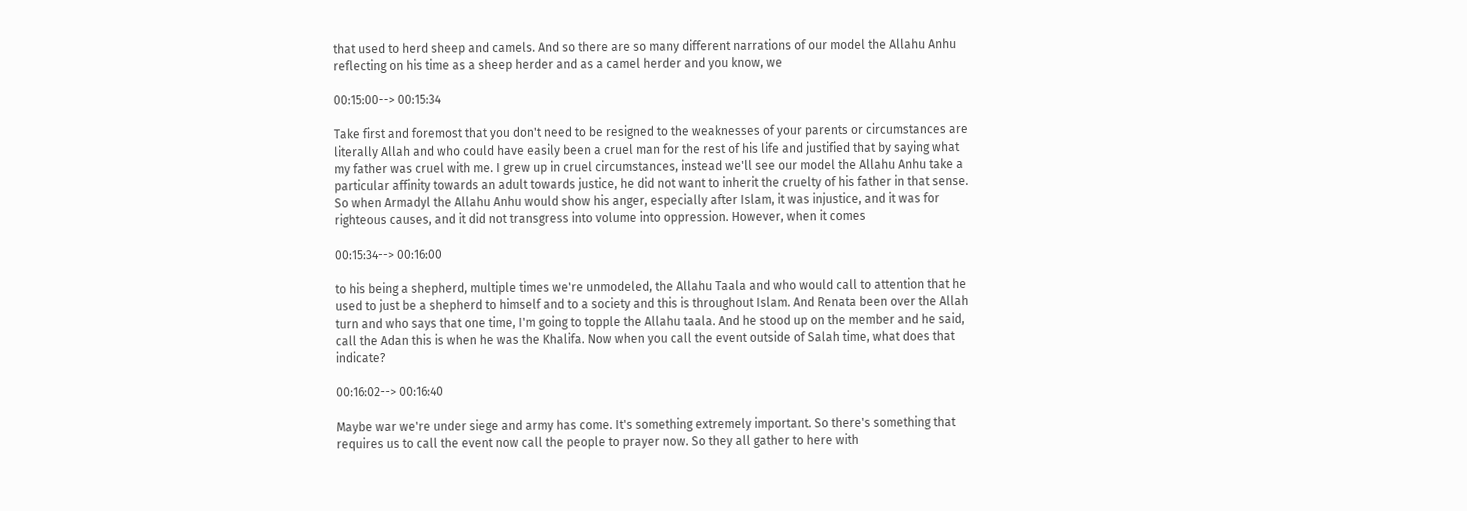that used to herd sheep and camels. And so there are so many different narrations of our model the Allahu Anhu reflecting on his time as a sheep herder and as a camel herder and you know, we

00:15:00--> 00:15:34

Take first and foremost that you don't need to be resigned to the weaknesses of your parents or circumstances are literally Allah and who could have easily been a cruel man for the rest of his life and justified that by saying what my father was cruel with me. I grew up in cruel circumstances, instead we'll see our model the Allahu Anhu take a particular affinity towards an adult towards justice, he did not want to inherit the cruelty of his father in that sense. So when Armadyl the Allahu Anhu would show his anger, especially after Islam, it was injustice, and it was for righteous causes, and it did not transgress into volume into oppression. However, when it comes

00:15:34--> 00:16:00

to his being a shepherd, multiple times we're unmodeled, the Allahu Taala and who would call to attention that he used to just be a shepherd to himself and to a society and this is throughout Islam. And Renata been over the Allah turn and who says that one time, I'm going to topple the Allahu taala. And he stood up on the member and he said, call the Adan this is when he was the Khalifa. Now when you call the event outside of Salah time, what does that indicate?

00:16:02--> 00:16:40

Maybe war we're under siege and army has come. It's something extremely important. So there's something that requires us to call the event now call the people to prayer now. So they all gather to here with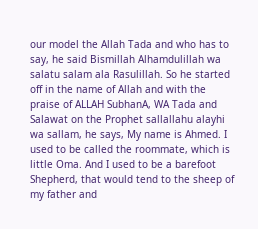our model the Allah Tada and who has to say, he said Bismillah Alhamdulillah wa salatu salam ala Rasulillah. So he started off in the name of Allah and with the praise of ALLAH SubhanA, WA Tada and Salawat on the Prophet sallallahu alayhi wa sallam, he says, My name is Ahmed. I used to be called the roommate, which is little Oma. And I used to be a barefoot Shepherd, that would tend to the sheep of my father and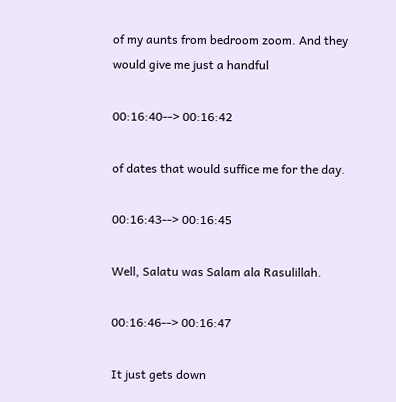of my aunts from bedroom zoom. And they would give me just a handful

00:16:40--> 00:16:42

of dates that would suffice me for the day.

00:16:43--> 00:16:45

Well, Salatu was Salam ala Rasulillah.

00:16:46--> 00:16:47

It just gets down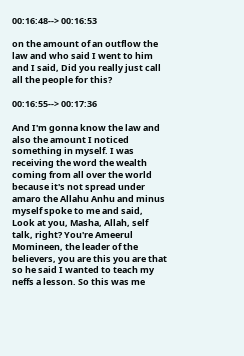00:16:48--> 00:16:53

on the amount of an outflow the law and who said I went to him and I said, Did you really just call all the people for this?

00:16:55--> 00:17:36

And I'm gonna know the law and also the amount I noticed something in myself. I was receiving the word the wealth coming from all over the world because it's not spread under amaro the Allahu Anhu and minus myself spoke to me and said, Look at you, Masha, Allah, self talk, right? You're Ameerul Momineen, the leader of the believers, you are this you are that so he said I wanted to teach my neffs a lesson. So this was me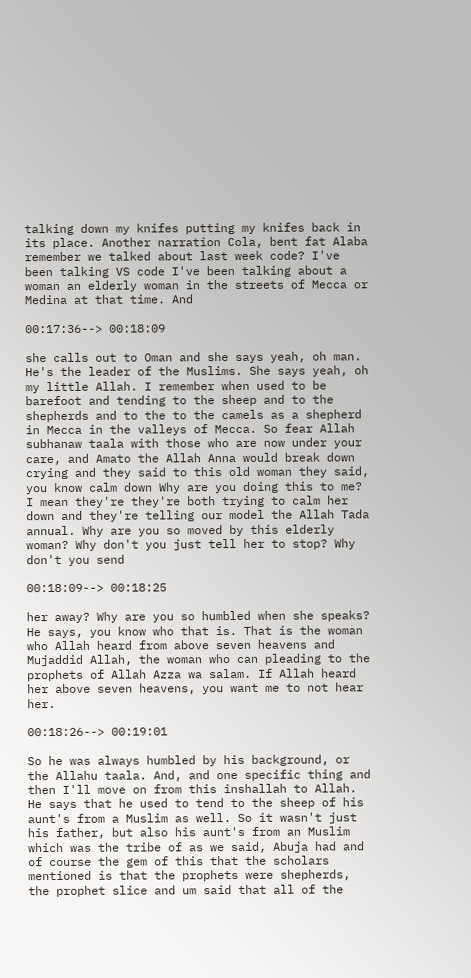talking down my knifes putting my knifes back in its place. Another narration Cola, bent fat Alaba remember we talked about last week code? I've been talking VS code I've been talking about a woman an elderly woman in the streets of Mecca or Medina at that time. And

00:17:36--> 00:18:09

she calls out to Oman and she says yeah, oh man. He's the leader of the Muslims. She says yeah, oh my little Allah. I remember when used to be barefoot and tending to the sheep and to the shepherds and to the to the camels as a shepherd in Mecca in the valleys of Mecca. So fear Allah subhanaw taala with those who are now under your care, and Amato the Allah Anna would break down crying and they said to this old woman they said, you know calm down Why are you doing this to me? I mean they're they're both trying to calm her down and they're telling our model the Allah Tada annual. Why are you so moved by this elderly woman? Why don't you just tell her to stop? Why don't you send

00:18:09--> 00:18:25

her away? Why are you so humbled when she speaks? He says, you know who that is. That is the woman who Allah heard from above seven heavens and Mujaddid Allah, the woman who can pleading to the prophets of Allah Azza wa salam. If Allah heard her above seven heavens, you want me to not hear her.

00:18:26--> 00:19:01

So he was always humbled by his background, or the Allahu taala. And, and one specific thing and then I'll move on from this inshallah to Allah. He says that he used to tend to the sheep of his aunt's from a Muslim as well. So it wasn't just his father, but also his aunt's from an Muslim which was the tribe of as we said, Abuja had and of course the gem of this that the scholars mentioned is that the prophets were shepherds, the prophet slice and um said that all of the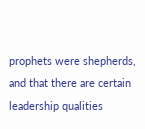prophets were shepherds, and that there are certain leadership qualities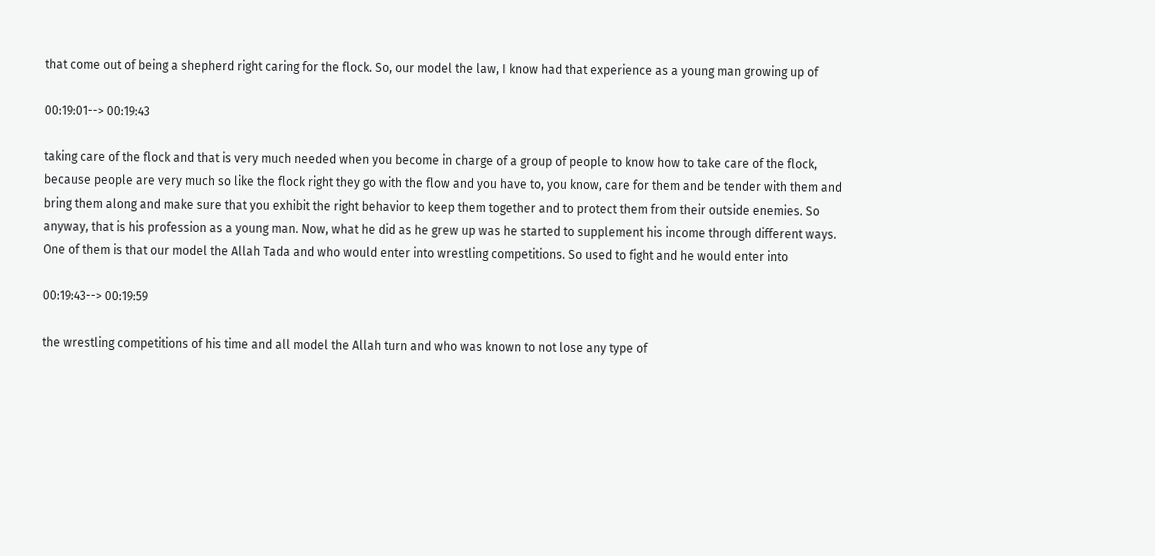that come out of being a shepherd right caring for the flock. So, our model the law, I know had that experience as a young man growing up of

00:19:01--> 00:19:43

taking care of the flock and that is very much needed when you become in charge of a group of people to know how to take care of the flock, because people are very much so like the flock right they go with the flow and you have to, you know, care for them and be tender with them and bring them along and make sure that you exhibit the right behavior to keep them together and to protect them from their outside enemies. So anyway, that is his profession as a young man. Now, what he did as he grew up was he started to supplement his income through different ways. One of them is that our model the Allah Tada and who would enter into wrestling competitions. So used to fight and he would enter into

00:19:43--> 00:19:59

the wrestling competitions of his time and all model the Allah turn and who was known to not lose any type of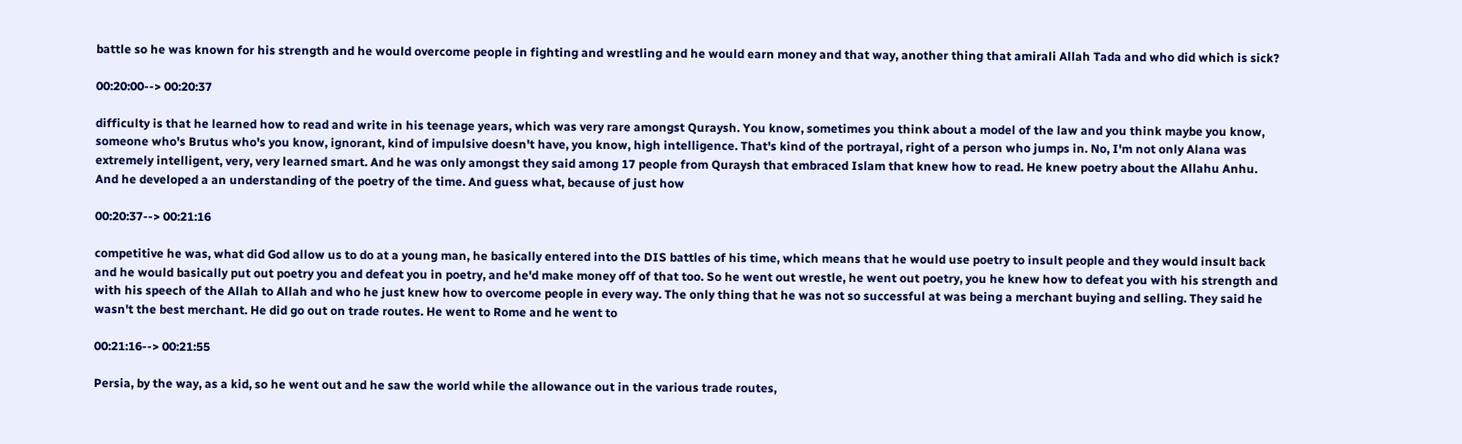battle so he was known for his strength and he would overcome people in fighting and wrestling and he would earn money and that way, another thing that amirali Allah Tada and who did which is sick?

00:20:00--> 00:20:37

difficulty is that he learned how to read and write in his teenage years, which was very rare amongst Quraysh. You know, sometimes you think about a model of the law and you think maybe you know, someone who's Brutus who's you know, ignorant, kind of impulsive doesn't have, you know, high intelligence. That's kind of the portrayal, right of a person who jumps in. No, I'm not only Alana was extremely intelligent, very, very learned smart. And he was only amongst they said among 17 people from Quraysh that embraced Islam that knew how to read. He knew poetry about the Allahu Anhu. And he developed a an understanding of the poetry of the time. And guess what, because of just how

00:20:37--> 00:21:16

competitive he was, what did God allow us to do at a young man, he basically entered into the DIS battles of his time, which means that he would use poetry to insult people and they would insult back and he would basically put out poetry you and defeat you in poetry, and he'd make money off of that too. So he went out wrestle, he went out poetry, you he knew how to defeat you with his strength and with his speech of the Allah to Allah and who he just knew how to overcome people in every way. The only thing that he was not so successful at was being a merchant buying and selling. They said he wasn't the best merchant. He did go out on trade routes. He went to Rome and he went to

00:21:16--> 00:21:55

Persia, by the way, as a kid, so he went out and he saw the world while the allowance out in the various trade routes,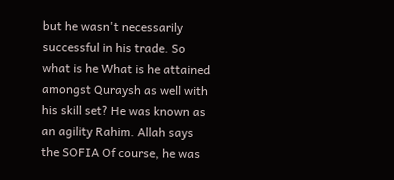but he wasn't necessarily successful in his trade. So what is he What is he attained amongst Quraysh as well with his skill set? He was known as an agility Rahim. Allah says the SOFIA Of course, he was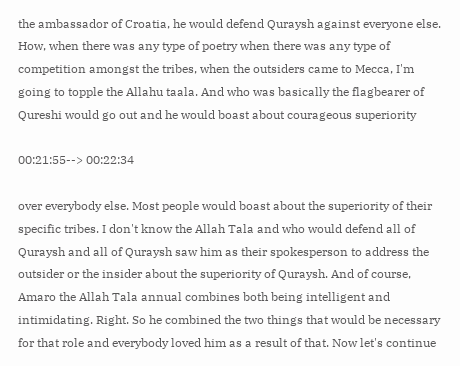the ambassador of Croatia, he would defend Quraysh against everyone else. How, when there was any type of poetry when there was any type of competition amongst the tribes, when the outsiders came to Mecca, I'm going to topple the Allahu taala. And who was basically the flagbearer of Qureshi would go out and he would boast about courageous superiority

00:21:55--> 00:22:34

over everybody else. Most people would boast about the superiority of their specific tribes. I don't know the Allah Tala and who would defend all of Quraysh and all of Quraysh saw him as their spokesperson to address the outsider or the insider about the superiority of Quraysh. And of course, Amaro the Allah Tala annual combines both being intelligent and intimidating. Right. So he combined the two things that would be necessary for that role and everybody loved him as a result of that. Now let's continue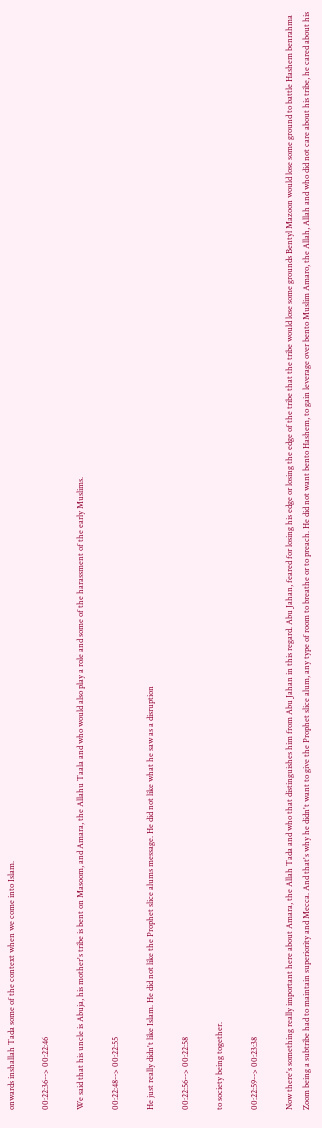onwards inshallah Tada some of the context when we come into Islam.

00:22:36--> 00:22:46

We said that his uncle is Abuja, his mother's tribe is bent on Masoom, and Amara, the Allahu Taala and who would also play a role and some of the harassment of the early Muslims.

00:22:48--> 00:22:55

He just really didn't like Islam. He did not like the Prophet slice alums message. He did not like what he saw as a disruption

00:22:56--> 00:22:58

to society being together.

00:22:59--> 00:23:38

Now there's something really important here about Amara, the Allah Tada and who that distinguishes him from Abu Jahan in this regard. Abu Jahan, feared for losing his edge or losing the edge of the tribe that the tribe would lose some grounds Bentyl Mazoon would lose some ground to battle Hashem benrahma Zoom being a subtribe had to maintain superiority and Mecca. And that's why he didn't want to give the Prophet slice alum, any type of room to breathe or to preach. He did not want bento Hashem, to gain leverage over bento Muslim Amaro, the Allah, Allah and who did not care about his tribe, he cared about his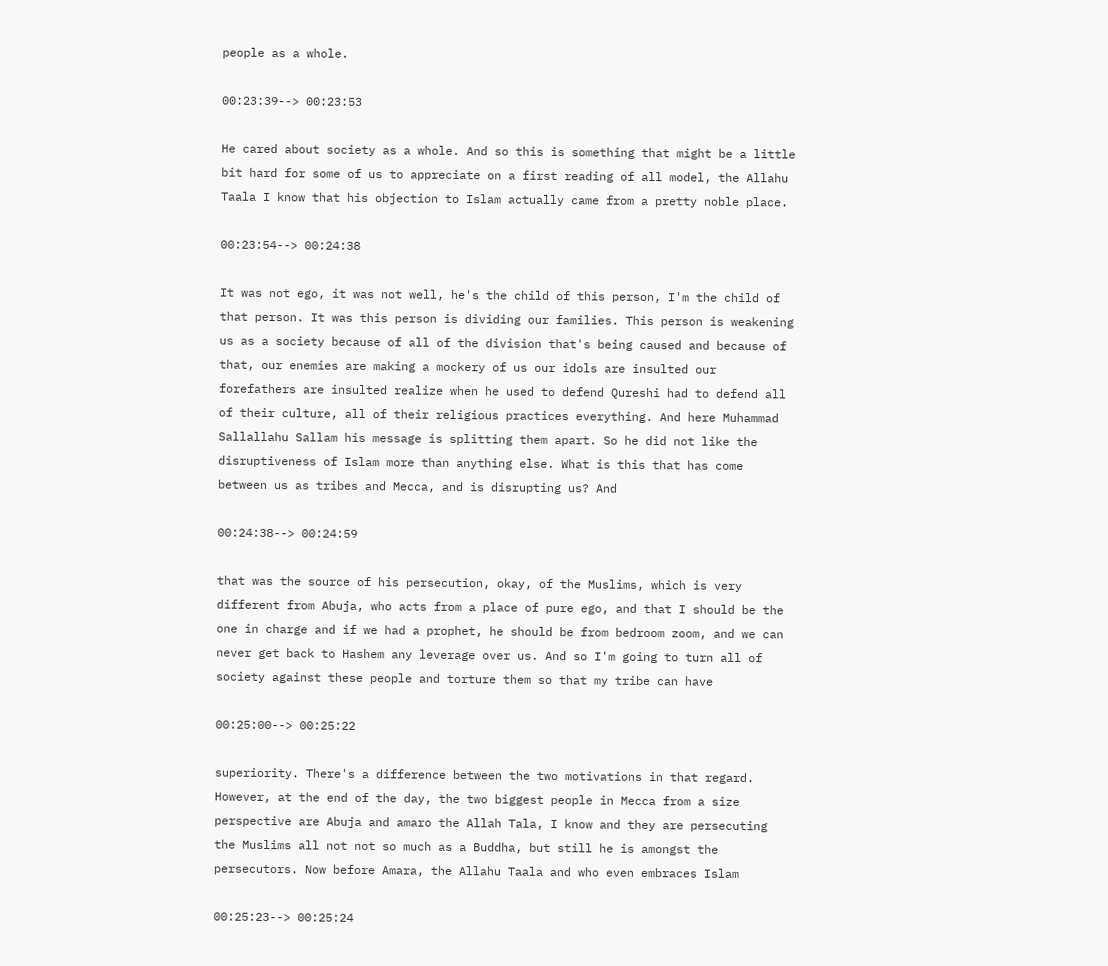people as a whole.

00:23:39--> 00:23:53

He cared about society as a whole. And so this is something that might be a little bit hard for some of us to appreciate on a first reading of all model, the Allahu Taala I know that his objection to Islam actually came from a pretty noble place.

00:23:54--> 00:24:38

It was not ego, it was not well, he's the child of this person, I'm the child of that person. It was this person is dividing our families. This person is weakening us as a society because of all of the division that's being caused and because of that, our enemies are making a mockery of us our idols are insulted our forefathers are insulted realize when he used to defend Qureshi had to defend all of their culture, all of their religious practices everything. And here Muhammad Sallallahu Sallam his message is splitting them apart. So he did not like the disruptiveness of Islam more than anything else. What is this that has come between us as tribes and Mecca, and is disrupting us? And

00:24:38--> 00:24:59

that was the source of his persecution, okay, of the Muslims, which is very different from Abuja, who acts from a place of pure ego, and that I should be the one in charge and if we had a prophet, he should be from bedroom zoom, and we can never get back to Hashem any leverage over us. And so I'm going to turn all of society against these people and torture them so that my tribe can have

00:25:00--> 00:25:22

superiority. There's a difference between the two motivations in that regard. However, at the end of the day, the two biggest people in Mecca from a size perspective are Abuja and amaro the Allah Tala, I know and they are persecuting the Muslims all not not so much as a Buddha, but still he is amongst the persecutors. Now before Amara, the Allahu Taala and who even embraces Islam

00:25:23--> 00:25:24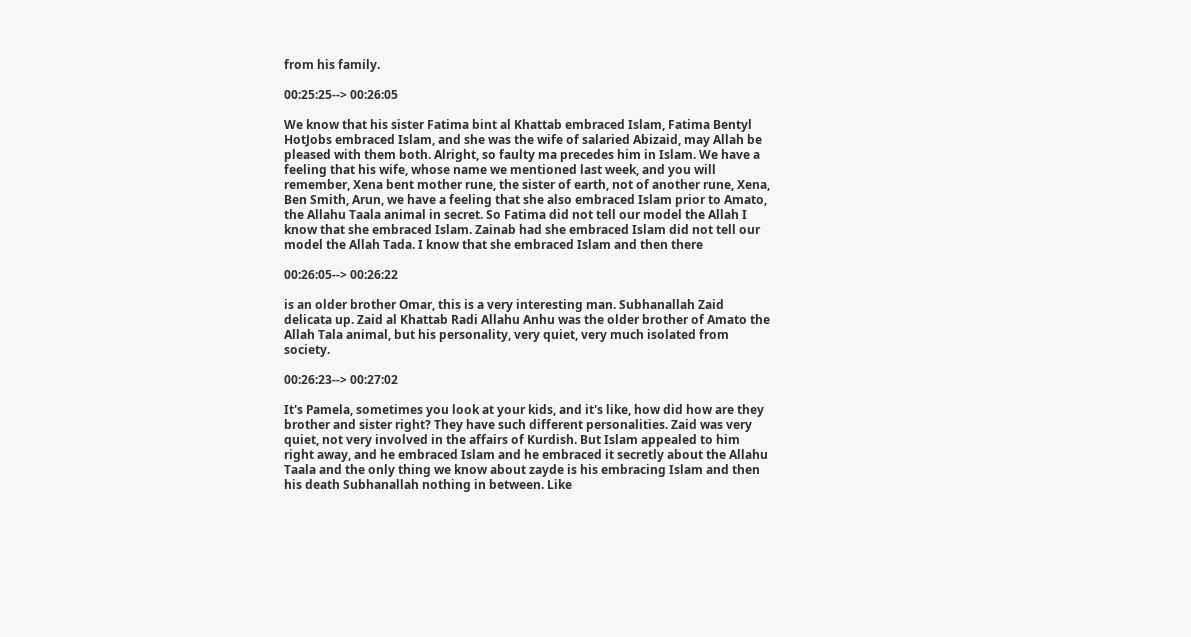from his family.

00:25:25--> 00:26:05

We know that his sister Fatima bint al Khattab embraced Islam, Fatima Bentyl HotJobs embraced Islam, and she was the wife of salaried Abizaid, may Allah be pleased with them both. Alright, so faulty ma precedes him in Islam. We have a feeling that his wife, whose name we mentioned last week, and you will remember, Xena bent mother rune, the sister of earth, not of another rune, Xena, Ben Smith, Arun, we have a feeling that she also embraced Islam prior to Amato, the Allahu Taala animal in secret. So Fatima did not tell our model the Allah I know that she embraced Islam. Zainab had she embraced Islam did not tell our model the Allah Tada. I know that she embraced Islam and then there

00:26:05--> 00:26:22

is an older brother Omar, this is a very interesting man. Subhanallah Zaid delicata up. Zaid al Khattab Radi Allahu Anhu was the older brother of Amato the Allah Tala animal, but his personality, very quiet, very much isolated from society.

00:26:23--> 00:27:02

It's Pamela, sometimes you look at your kids, and it's like, how did how are they brother and sister right? They have such different personalities. Zaid was very quiet, not very involved in the affairs of Kurdish. But Islam appealed to him right away, and he embraced Islam and he embraced it secretly about the Allahu Taala and the only thing we know about zayde is his embracing Islam and then his death Subhanallah nothing in between. Like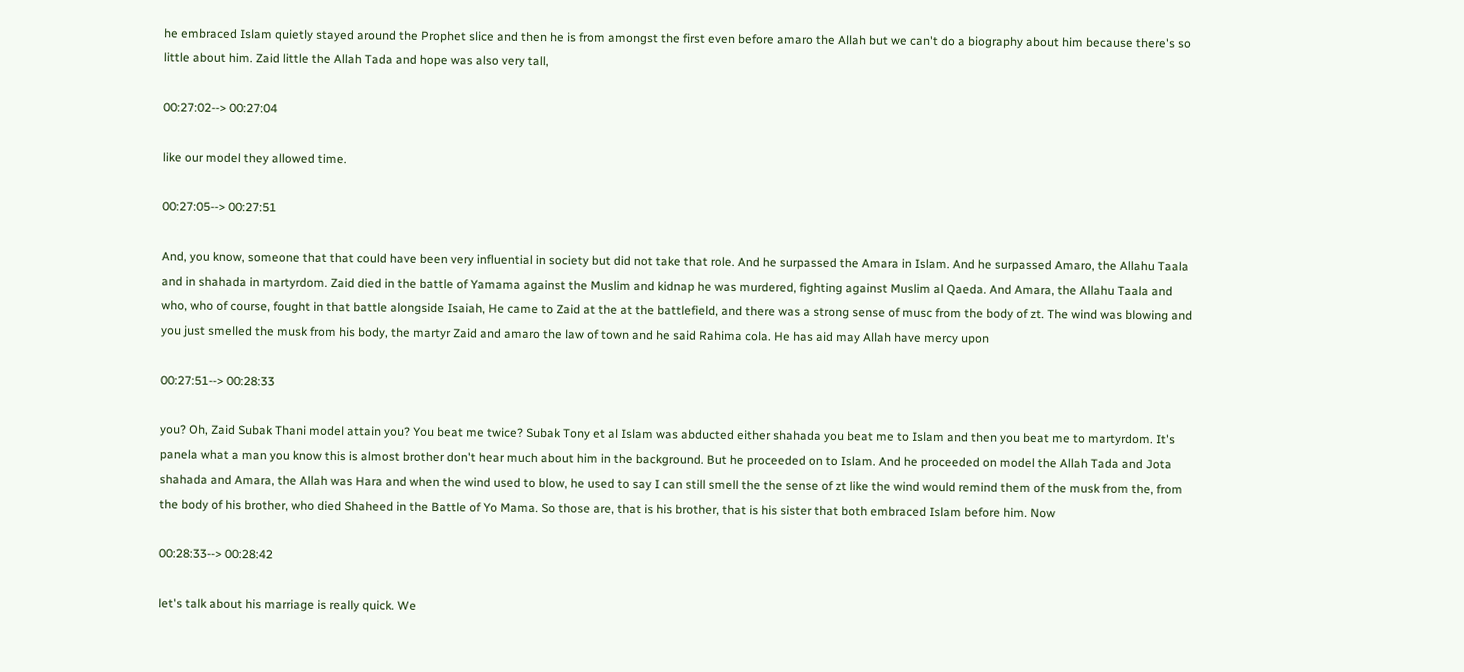he embraced Islam quietly stayed around the Prophet slice and then he is from amongst the first even before amaro the Allah but we can't do a biography about him because there's so little about him. Zaid little the Allah Tada and hope was also very tall,

00:27:02--> 00:27:04

like our model they allowed time.

00:27:05--> 00:27:51

And, you know, someone that that could have been very influential in society but did not take that role. And he surpassed the Amara in Islam. And he surpassed Amaro, the Allahu Taala and in shahada in martyrdom. Zaid died in the battle of Yamama against the Muslim and kidnap he was murdered, fighting against Muslim al Qaeda. And Amara, the Allahu Taala and who, who of course, fought in that battle alongside Isaiah, He came to Zaid at the at the battlefield, and there was a strong sense of musc from the body of zt. The wind was blowing and you just smelled the musk from his body, the martyr Zaid and amaro the law of town and he said Rahima cola. He has aid may Allah have mercy upon

00:27:51--> 00:28:33

you? Oh, Zaid Subak Thani model attain you? You beat me twice? Subak Tony et al Islam was abducted either shahada you beat me to Islam and then you beat me to martyrdom. It's panela what a man you know this is almost brother don't hear much about him in the background. But he proceeded on to Islam. And he proceeded on model the Allah Tada and Jota shahada and Amara, the Allah was Hara and when the wind used to blow, he used to say I can still smell the the sense of zt like the wind would remind them of the musk from the, from the body of his brother, who died Shaheed in the Battle of Yo Mama. So those are, that is his brother, that is his sister that both embraced Islam before him. Now

00:28:33--> 00:28:42

let's talk about his marriage is really quick. We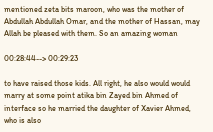mentioned zeta bits maroon, who was the mother of Abdullah Abdullah Omar, and the mother of Hassan, may Allah be pleased with them. So an amazing woman

00:28:44--> 00:29:23

to have raised those kids. All right, he also would would marry at some point atika bin Zayed bin Ahmed of interface so he married the daughter of Xavier Ahmed, who is also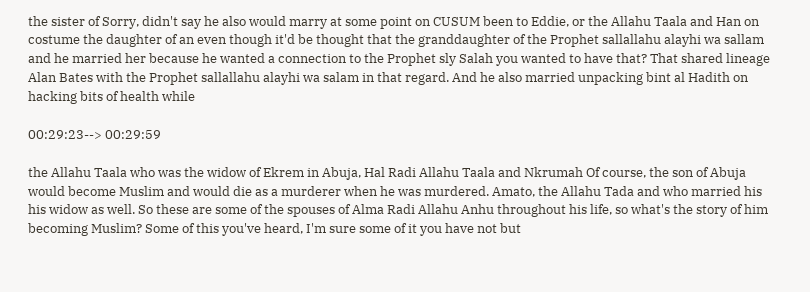the sister of Sorry, didn't say he also would marry at some point on CUSUM been to Eddie, or the Allahu Taala and Han on costume the daughter of an even though it'd be thought that the granddaughter of the Prophet sallallahu alayhi wa sallam and he married her because he wanted a connection to the Prophet sly Salah you wanted to have that? That shared lineage Alan Bates with the Prophet sallallahu alayhi wa salam in that regard. And he also married unpacking bint al Hadith on hacking bits of health while

00:29:23--> 00:29:59

the Allahu Taala who was the widow of Ekrem in Abuja, Hal Radi Allahu Taala and Nkrumah Of course, the son of Abuja would become Muslim and would die as a murderer when he was murdered. Amato, the Allahu Tada and who married his his widow as well. So these are some of the spouses of Alma Radi Allahu Anhu throughout his life, so what's the story of him becoming Muslim? Some of this you've heard, I'm sure some of it you have not but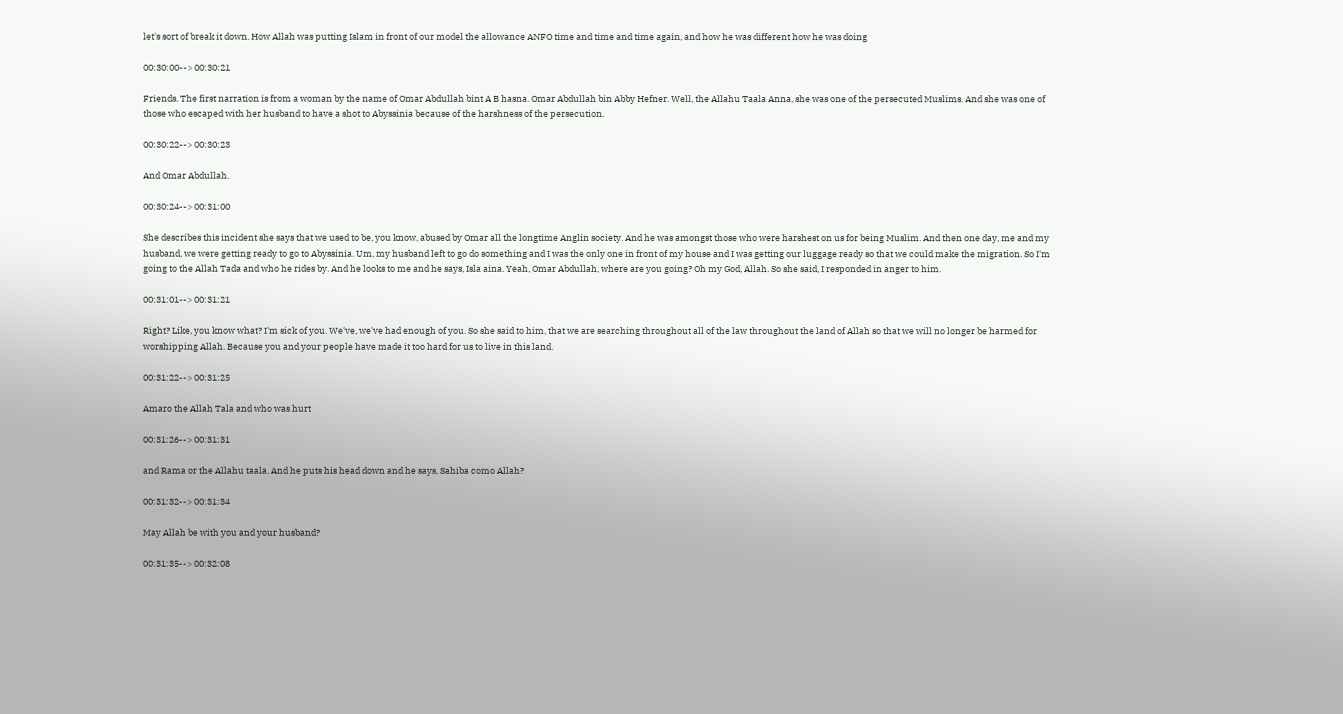let's sort of break it down. How Allah was putting Islam in front of our model the allowance ANFO time and time and time again, and how he was different how he was doing

00:30:00--> 00:30:21

Friends. The first narration is from a woman by the name of Omar Abdullah bint A B hasna. Omar Abdullah bin Abby Hefner. Well, the Allahu Taala Anna, she was one of the persecuted Muslims. And she was one of those who escaped with her husband to have a shot to Abyssinia because of the harshness of the persecution.

00:30:22--> 00:30:23

And Omar Abdullah.

00:30:24--> 00:31:00

She describes this incident she says that we used to be, you know, abused by Omar all the longtime Anglin society. And he was amongst those who were harshest on us for being Muslim. And then one day, me and my husband, we were getting ready to go to Abyssinia. Um, my husband left to go do something and I was the only one in front of my house and I was getting our luggage ready so that we could make the migration. So I'm going to the Allah Tada and who he rides by. And he looks to me and he says, Isla aina. Yeah, Omar Abdullah, where are you going? Oh my God, Allah. So she said, I responded in anger to him.

00:31:01--> 00:31:21

Right? Like, you know what? I'm sick of you. We've, we've had enough of you. So she said to him, that we are searching throughout all of the law throughout the land of Allah so that we will no longer be harmed for worshipping Allah. Because you and your people have made it too hard for us to live in this land.

00:31:22--> 00:31:25

Amaro the Allah Tala and who was hurt

00:31:26--> 00:31:31

and Rama or the Allahu taala. And he puts his head down and he says, Sahiba como Allah?

00:31:32--> 00:31:34

May Allah be with you and your husband?

00:31:35--> 00:32:08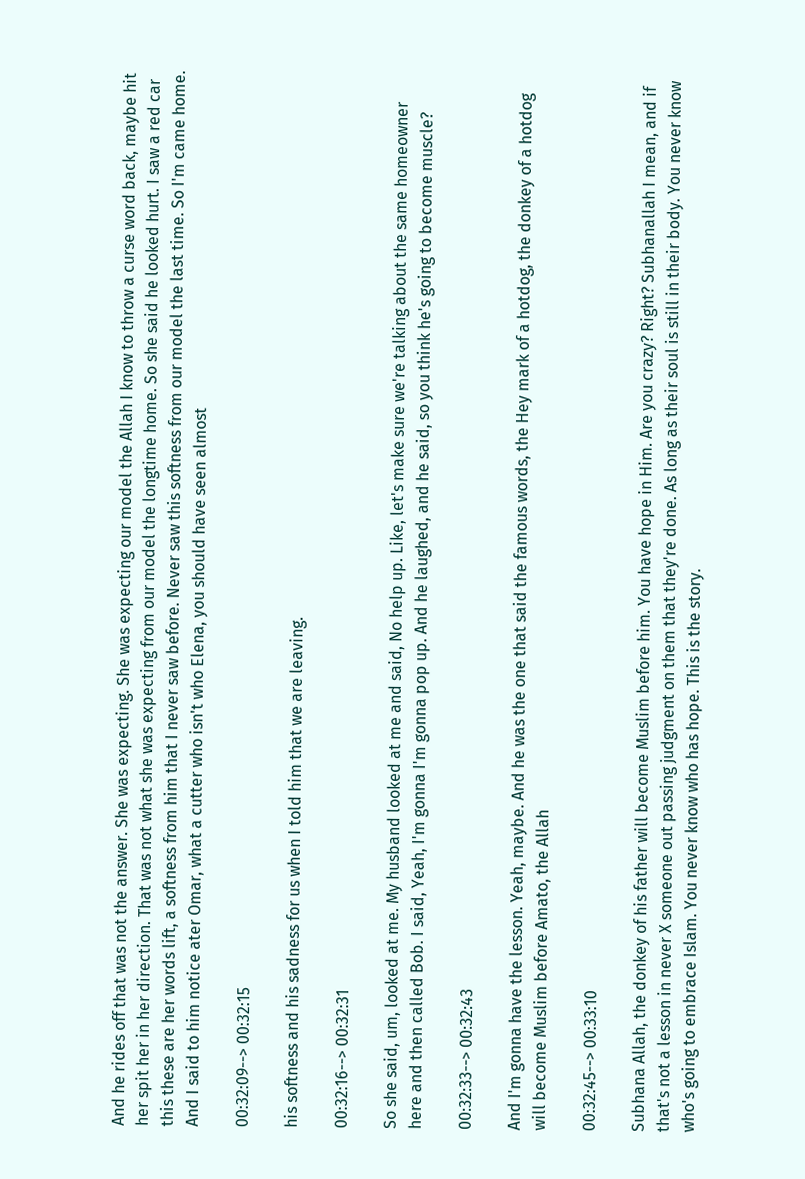And he rides off that was not the answer. She was expecting. She was expecting our model the Allah I know to throw a curse word back, maybe hit her spit her in her direction. That was not what she was expecting from our model the longtime home. So she said he looked hurt. I saw a red car this these are her words lift, a softness from him that I never saw before. Never saw this softness from our model the last time. So I'm came home. And I said to him notice ater Omar, what a cutter who isn't who Elena, you should have seen almost

00:32:09--> 00:32:15

his softness and his sadness for us when I told him that we are leaving.

00:32:16--> 00:32:31

So she said, um, looked at me. My husband looked at me and said, No help up. Like, let's make sure we're talking about the same homeowner here and then called Bob. I said, Yeah, I'm gonna I'm gonna pop up. And he laughed, and he said, so you think he's going to become muscle?

00:32:33--> 00:32:43

And I'm gonna have the lesson. Yeah, maybe. And he was the one that said the famous words, the Hey mark of a hotdog, the donkey of a hotdog will become Muslim before Amato, the Allah

00:32:45--> 00:33:10

Subhana Allah, the donkey of his father will become Muslim before him. You have hope in Him. Are you crazy? Right? Subhanallah I mean, and if that's not a lesson in never X someone out passing judgment on them that they're done. As long as their soul is still in their body. You never know who's going to embrace Islam. You never know who has hope. This is the story.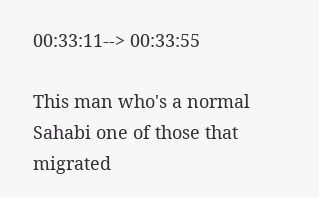00:33:11--> 00:33:55

This man who's a normal Sahabi one of those that migrated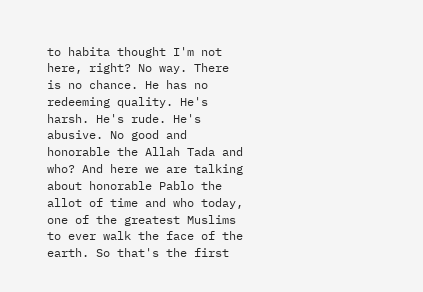to habita thought I'm not here, right? No way. There is no chance. He has no redeeming quality. He's harsh. He's rude. He's abusive. No good and honorable the Allah Tada and who? And here we are talking about honorable Pablo the allot of time and who today, one of the greatest Muslims to ever walk the face of the earth. So that's the first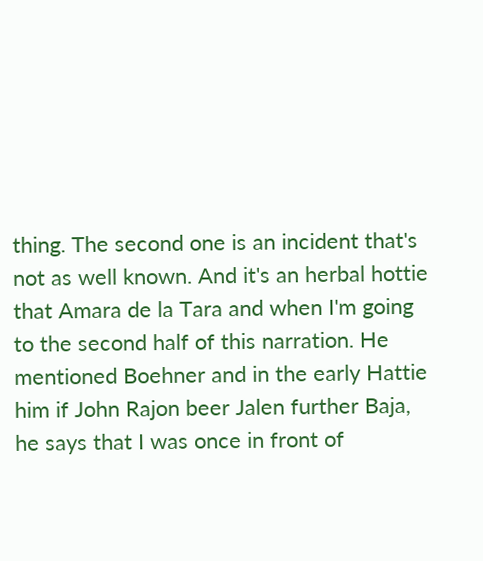thing. The second one is an incident that's not as well known. And it's an herbal hottie that Amara de la Tara and when I'm going to the second half of this narration. He mentioned Boehner and in the early Hattie him if John Rajon beer Jalen further Baja, he says that I was once in front of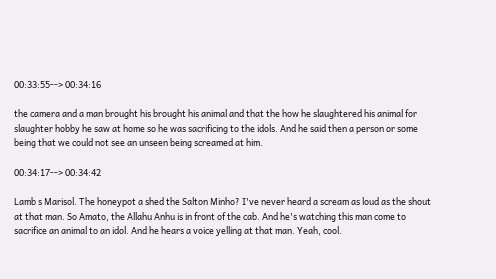00:33:55--> 00:34:16

the camera and a man brought his brought his animal and that the how he slaughtered his animal for slaughter hobby he saw at home so he was sacrificing to the idols. And he said then a person or some being that we could not see an unseen being screamed at him.

00:34:17--> 00:34:42

Lamb s Marisol. The honeypot a shed the Salton Minho? I've never heard a scream as loud as the shout at that man. So Amato, the Allahu Anhu is in front of the cab. And he's watching this man come to sacrifice an animal to an idol. And he hears a voice yelling at that man. Yeah, cool.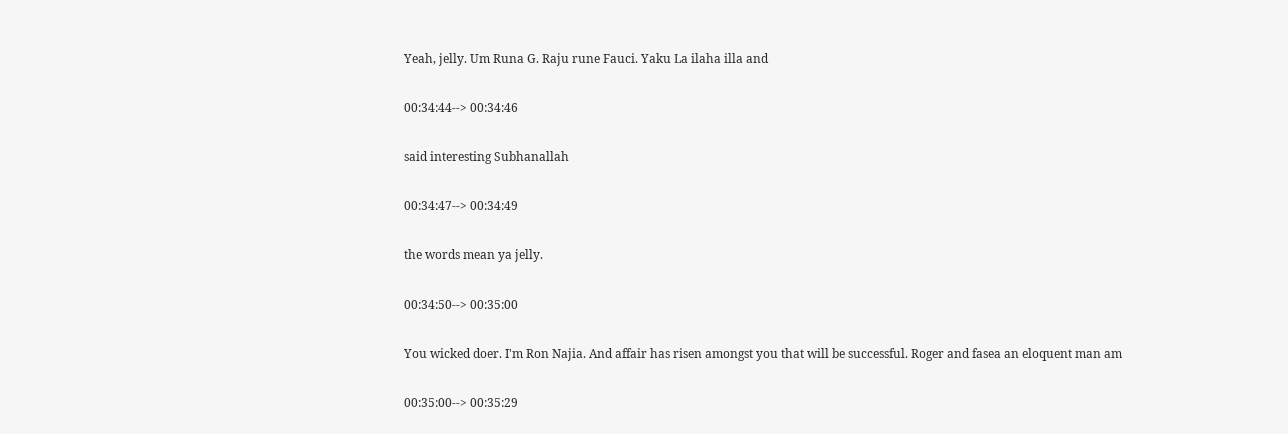Yeah, jelly. Um Runa G. Raju rune Fauci. Yaku La ilaha illa and

00:34:44--> 00:34:46

said interesting Subhanallah

00:34:47--> 00:34:49

the words mean ya jelly.

00:34:50--> 00:35:00

You wicked doer. I'm Ron Najia. And affair has risen amongst you that will be successful. Roger and fasea an eloquent man am

00:35:00--> 00:35:29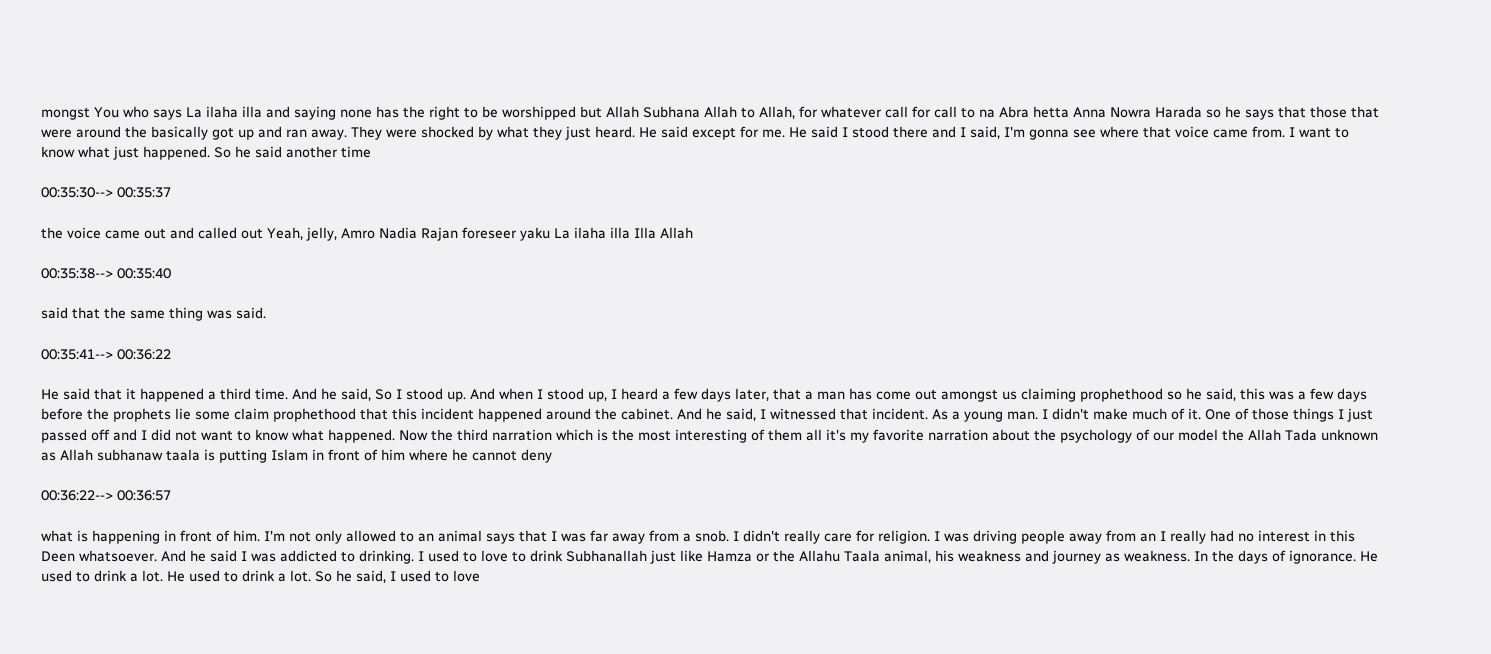mongst You who says La ilaha illa and saying none has the right to be worshipped but Allah Subhana Allah to Allah, for whatever call for call to na Abra hetta Anna Nowra Harada so he says that those that were around the basically got up and ran away. They were shocked by what they just heard. He said except for me. He said I stood there and I said, I'm gonna see where that voice came from. I want to know what just happened. So he said another time

00:35:30--> 00:35:37

the voice came out and called out Yeah, jelly, Amro Nadia Rajan foreseer yaku La ilaha illa Illa Allah

00:35:38--> 00:35:40

said that the same thing was said.

00:35:41--> 00:36:22

He said that it happened a third time. And he said, So I stood up. And when I stood up, I heard a few days later, that a man has come out amongst us claiming prophethood so he said, this was a few days before the prophets lie some claim prophethood that this incident happened around the cabinet. And he said, I witnessed that incident. As a young man. I didn't make much of it. One of those things I just passed off and I did not want to know what happened. Now the third narration which is the most interesting of them all it's my favorite narration about the psychology of our model the Allah Tada unknown as Allah subhanaw taala is putting Islam in front of him where he cannot deny

00:36:22--> 00:36:57

what is happening in front of him. I'm not only allowed to an animal says that I was far away from a snob. I didn't really care for religion. I was driving people away from an I really had no interest in this Deen whatsoever. And he said I was addicted to drinking. I used to love to drink Subhanallah just like Hamza or the Allahu Taala animal, his weakness and journey as weakness. In the days of ignorance. He used to drink a lot. He used to drink a lot. So he said, I used to love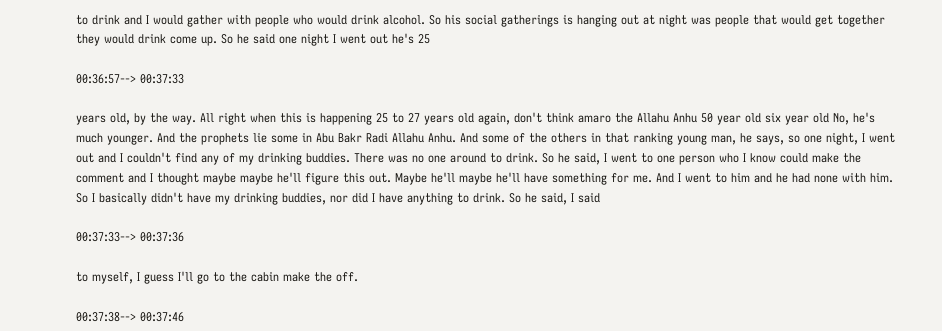to drink and I would gather with people who would drink alcohol. So his social gatherings is hanging out at night was people that would get together they would drink come up. So he said one night I went out he's 25

00:36:57--> 00:37:33

years old, by the way. All right when this is happening 25 to 27 years old again, don't think amaro the Allahu Anhu 50 year old six year old No, he's much younger. And the prophets lie some in Abu Bakr Radi Allahu Anhu. And some of the others in that ranking young man, he says, so one night, I went out and I couldn't find any of my drinking buddies. There was no one around to drink. So he said, I went to one person who I know could make the comment and I thought maybe maybe he'll figure this out. Maybe he'll maybe he'll have something for me. And I went to him and he had none with him. So I basically didn't have my drinking buddies, nor did I have anything to drink. So he said, I said

00:37:33--> 00:37:36

to myself, I guess I'll go to the cabin make the off.

00:37:38--> 00:37:46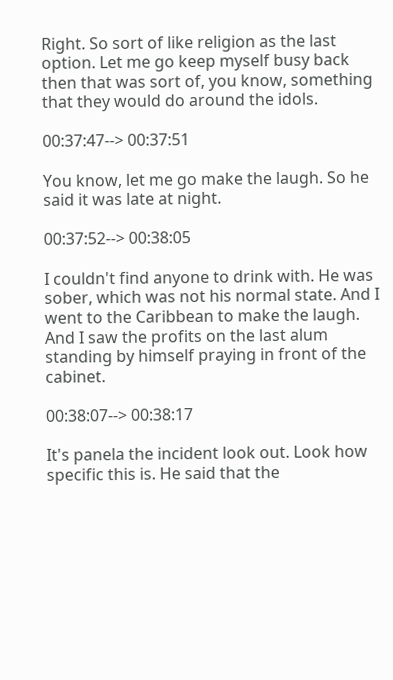Right. So sort of like religion as the last option. Let me go keep myself busy back then that was sort of, you know, something that they would do around the idols.

00:37:47--> 00:37:51

You know, let me go make the laugh. So he said it was late at night.

00:37:52--> 00:38:05

I couldn't find anyone to drink with. He was sober, which was not his normal state. And I went to the Caribbean to make the laugh. And I saw the profits on the last alum standing by himself praying in front of the cabinet.

00:38:07--> 00:38:17

It's panela the incident look out. Look how specific this is. He said that the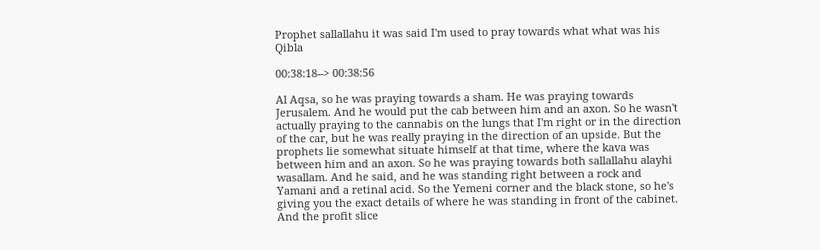Prophet sallallahu it was said I'm used to pray towards what what was his Qibla

00:38:18--> 00:38:56

Al Aqsa, so he was praying towards a sham. He was praying towards Jerusalem. And he would put the cab between him and an axon. So he wasn't actually praying to the cannabis on the lungs that I'm right or in the direction of the car, but he was really praying in the direction of an upside. But the prophets lie somewhat situate himself at that time, where the kava was between him and an axon. So he was praying towards both sallallahu alayhi wasallam. And he said, and he was standing right between a rock and Yamani and a retinal acid. So the Yemeni corner and the black stone, so he's giving you the exact details of where he was standing in front of the cabinet. And the profit slice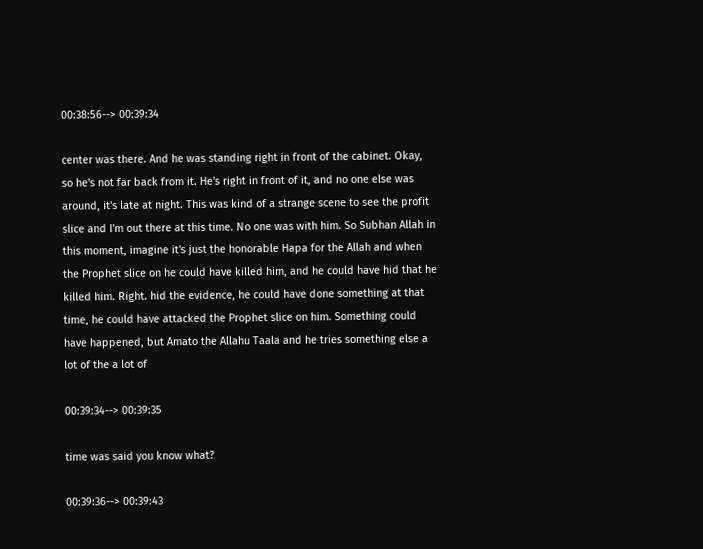00:38:56--> 00:39:34

center was there. And he was standing right in front of the cabinet. Okay, so he's not far back from it. He's right in front of it, and no one else was around, it's late at night. This was kind of a strange scene to see the profit slice and I'm out there at this time. No one was with him. So Subhan Allah in this moment, imagine it's just the honorable Hapa for the Allah and when the Prophet slice on he could have killed him, and he could have hid that he killed him. Right. hid the evidence, he could have done something at that time, he could have attacked the Prophet slice on him. Something could have happened, but Amato the Allahu Taala and he tries something else a lot of the a lot of

00:39:34--> 00:39:35

time was said you know what?

00:39:36--> 00:39:43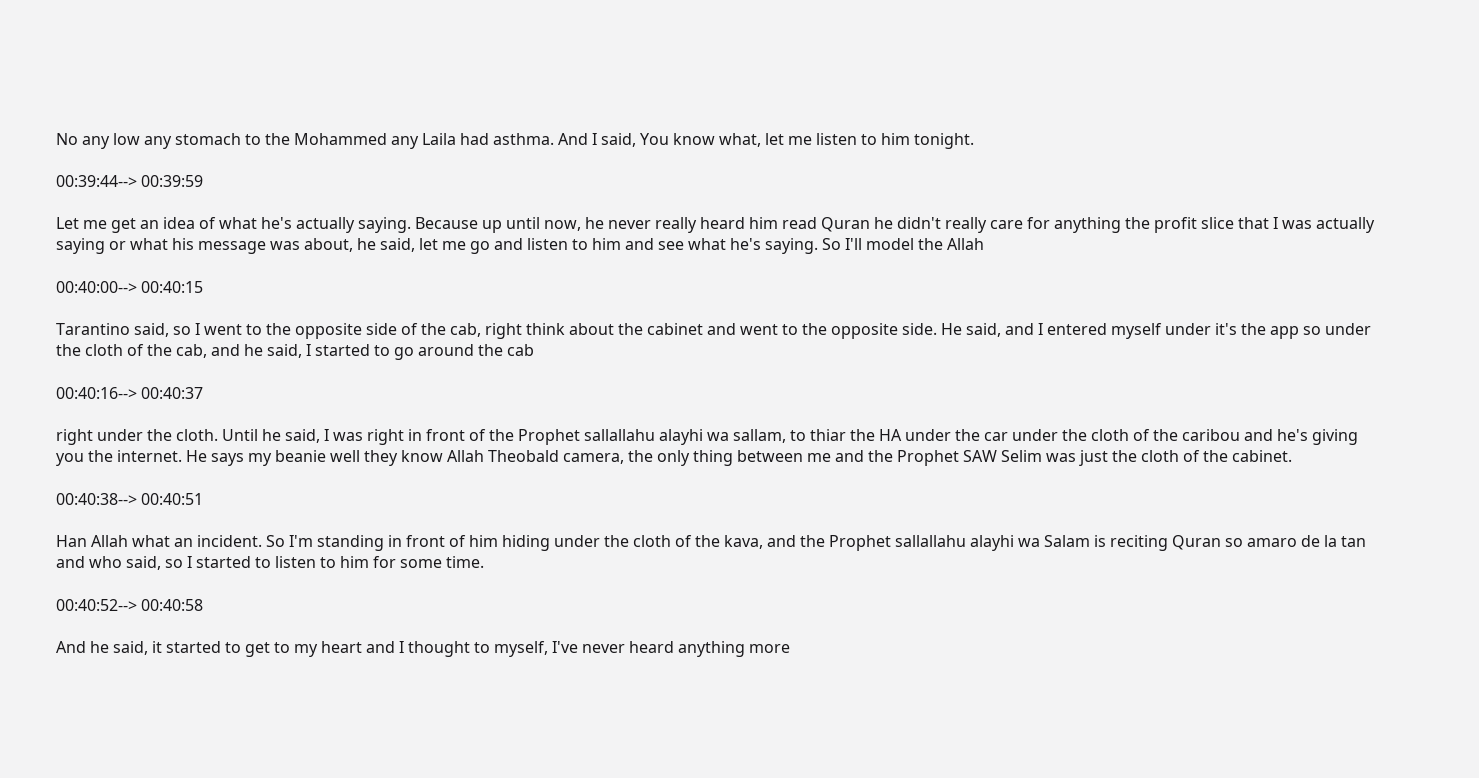No any low any stomach to the Mohammed any Laila had asthma. And I said, You know what, let me listen to him tonight.

00:39:44--> 00:39:59

Let me get an idea of what he's actually saying. Because up until now, he never really heard him read Quran he didn't really care for anything the profit slice that I was actually saying or what his message was about, he said, let me go and listen to him and see what he's saying. So I'll model the Allah

00:40:00--> 00:40:15

Tarantino said, so I went to the opposite side of the cab, right think about the cabinet and went to the opposite side. He said, and I entered myself under it's the app so under the cloth of the cab, and he said, I started to go around the cab

00:40:16--> 00:40:37

right under the cloth. Until he said, I was right in front of the Prophet sallallahu alayhi wa sallam, to thiar the HA under the car under the cloth of the caribou and he's giving you the internet. He says my beanie well they know Allah Theobald camera, the only thing between me and the Prophet SAW Selim was just the cloth of the cabinet.

00:40:38--> 00:40:51

Han Allah what an incident. So I'm standing in front of him hiding under the cloth of the kava, and the Prophet sallallahu alayhi wa Salam is reciting Quran so amaro de la tan and who said, so I started to listen to him for some time.

00:40:52--> 00:40:58

And he said, it started to get to my heart and I thought to myself, I've never heard anything more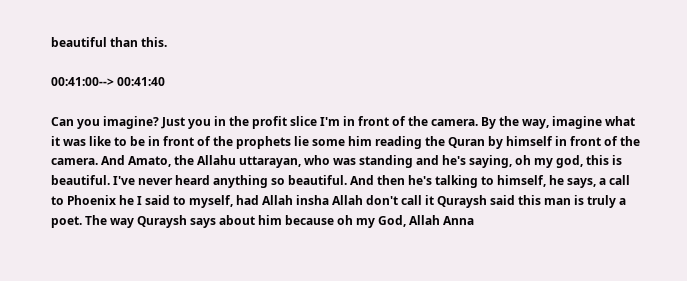beautiful than this.

00:41:00--> 00:41:40

Can you imagine? Just you in the profit slice I'm in front of the camera. By the way, imagine what it was like to be in front of the prophets lie some him reading the Quran by himself in front of the camera. And Amato, the Allahu uttarayan, who was standing and he's saying, oh my god, this is beautiful. I've never heard anything so beautiful. And then he's talking to himself, he says, a call to Phoenix he I said to myself, had Allah insha Allah don't call it Quraysh said this man is truly a poet. The way Quraysh says about him because oh my God, Allah Anna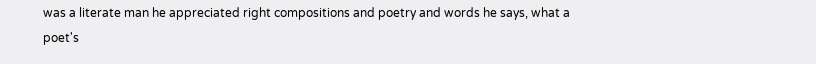was a literate man he appreciated right compositions and poetry and words he says, what a poet's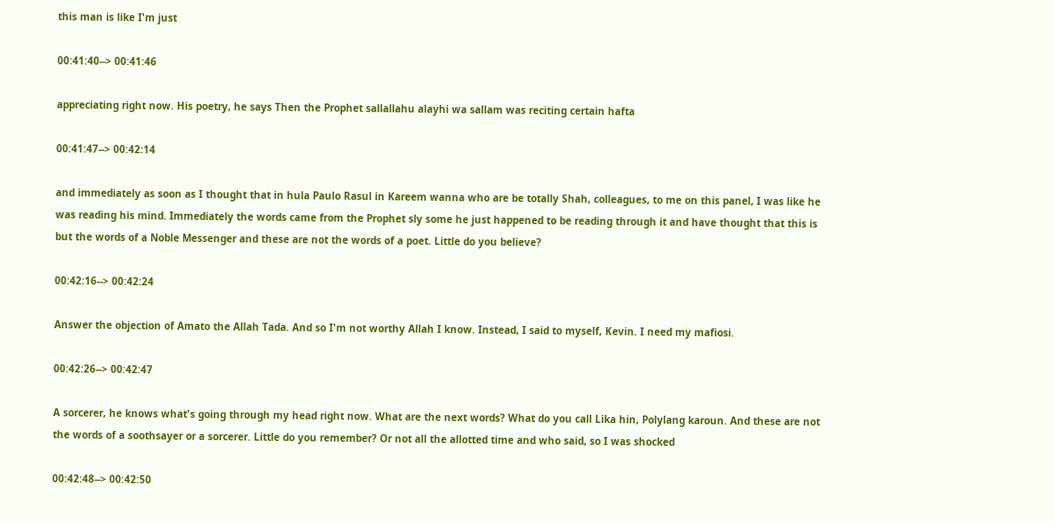this man is like I'm just

00:41:40--> 00:41:46

appreciating right now. His poetry, he says Then the Prophet sallallahu alayhi wa sallam was reciting certain hafta

00:41:47--> 00:42:14

and immediately as soon as I thought that in hula Paulo Rasul in Kareem wanna who are be totally Shah, colleagues, to me on this panel, I was like he was reading his mind. Immediately the words came from the Prophet sly some he just happened to be reading through it and have thought that this is but the words of a Noble Messenger and these are not the words of a poet. Little do you believe?

00:42:16--> 00:42:24

Answer the objection of Amato the Allah Tada. And so I'm not worthy Allah I know. Instead, I said to myself, Kevin. I need my mafiosi.

00:42:26--> 00:42:47

A sorcerer, he knows what's going through my head right now. What are the next words? What do you call Lika hin, Polylang karoun. And these are not the words of a soothsayer or a sorcerer. Little do you remember? Or not all the allotted time and who said, so I was shocked

00:42:48--> 00:42:50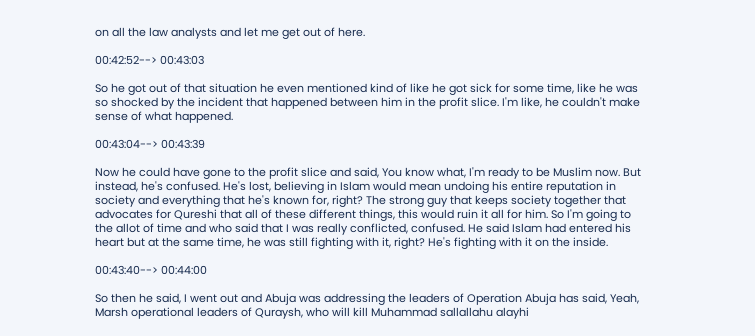on all the law analysts and let me get out of here.

00:42:52--> 00:43:03

So he got out of that situation he even mentioned kind of like he got sick for some time, like he was so shocked by the incident that happened between him in the profit slice. I'm like, he couldn't make sense of what happened.

00:43:04--> 00:43:39

Now he could have gone to the profit slice and said, You know what, I'm ready to be Muslim now. But instead, he's confused. He's lost, believing in Islam would mean undoing his entire reputation in society and everything that he's known for, right? The strong guy that keeps society together that advocates for Qureshi that all of these different things, this would ruin it all for him. So I'm going to the allot of time and who said that I was really conflicted, confused. He said Islam had entered his heart but at the same time, he was still fighting with it, right? He's fighting with it on the inside.

00:43:40--> 00:44:00

So then he said, I went out and Abuja was addressing the leaders of Operation Abuja has said, Yeah, Marsh operational leaders of Quraysh, who will kill Muhammad sallallahu alayhi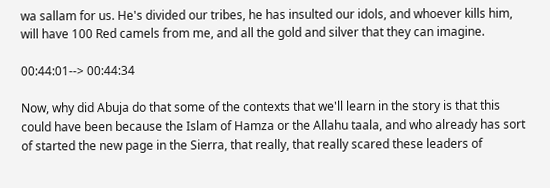wa sallam for us. He's divided our tribes, he has insulted our idols, and whoever kills him, will have 100 Red camels from me, and all the gold and silver that they can imagine.

00:44:01--> 00:44:34

Now, why did Abuja do that some of the contexts that we'll learn in the story is that this could have been because the Islam of Hamza or the Allahu taala, and who already has sort of started the new page in the Sierra, that really, that really scared these leaders of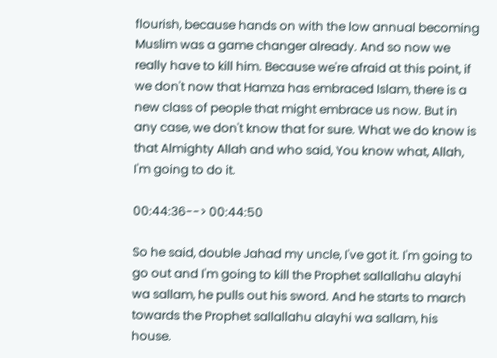flourish, because hands on with the low annual becoming Muslim was a game changer already. And so now we really have to kill him. Because we're afraid at this point, if we don't now that Hamza has embraced Islam, there is a new class of people that might embrace us now. But in any case, we don't know that for sure. What we do know is that Almighty Allah and who said, You know what, Allah, I'm going to do it.

00:44:36--> 00:44:50

So he said, double Jahad my uncle, I've got it. I'm going to go out and I'm going to kill the Prophet sallallahu alayhi wa sallam, he pulls out his sword. And he starts to march towards the Prophet sallallahu alayhi wa sallam, his house.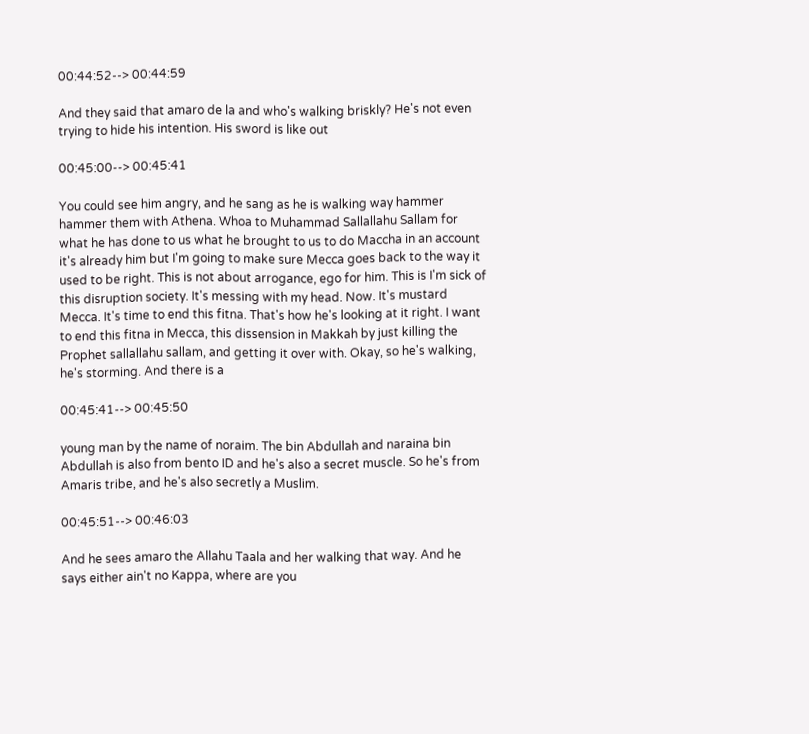00:44:52--> 00:44:59

And they said that amaro de la and who's walking briskly? He's not even trying to hide his intention. His sword is like out

00:45:00--> 00:45:41

You could see him angry, and he sang as he is walking way hammer hammer them with Athena. Whoa to Muhammad Sallallahu Sallam for what he has done to us what he brought to us to do Maccha in an account it's already him but I'm going to make sure Mecca goes back to the way it used to be right. This is not about arrogance, ego for him. This is I'm sick of this disruption society. It's messing with my head. Now. It's mustard Mecca. It's time to end this fitna. That's how he's looking at it right. I want to end this fitna in Mecca, this dissension in Makkah by just killing the Prophet sallallahu sallam, and getting it over with. Okay, so he's walking, he's storming. And there is a

00:45:41--> 00:45:50

young man by the name of noraim. The bin Abdullah and naraina bin Abdullah is also from bento ID and he's also a secret muscle. So he's from Amaris tribe, and he's also secretly a Muslim.

00:45:51--> 00:46:03

And he sees amaro the Allahu Taala and her walking that way. And he says either ain't no Kappa, where are you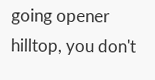going opener hilltop, you don't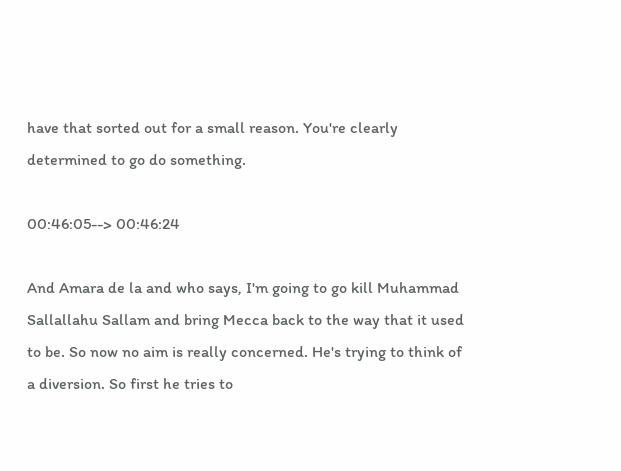have that sorted out for a small reason. You're clearly determined to go do something.

00:46:05--> 00:46:24

And Amara de la and who says, I'm going to go kill Muhammad Sallallahu Sallam and bring Mecca back to the way that it used to be. So now no aim is really concerned. He's trying to think of a diversion. So first he tries to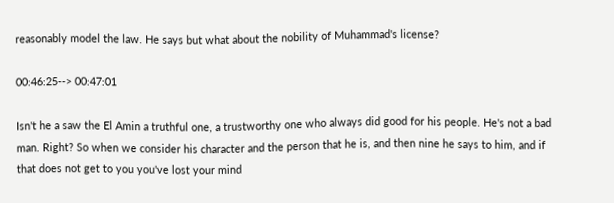reasonably model the law. He says but what about the nobility of Muhammad's license?

00:46:25--> 00:47:01

Isn't he a saw the El Amin a truthful one, a trustworthy one who always did good for his people. He's not a bad man. Right? So when we consider his character and the person that he is, and then nine he says to him, and if that does not get to you you've lost your mind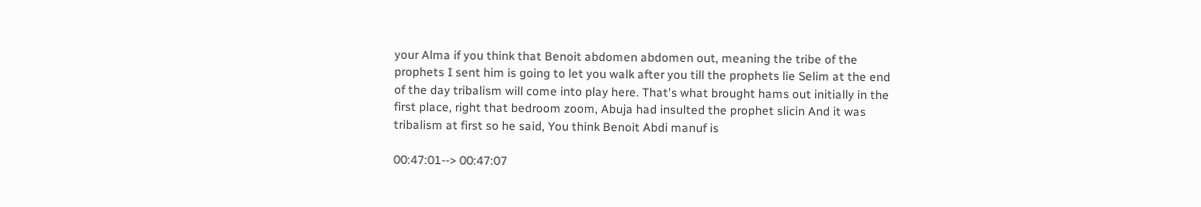your Alma if you think that Benoit abdomen abdomen out, meaning the tribe of the prophets I sent him is going to let you walk after you till the prophets lie Selim at the end of the day tribalism will come into play here. That's what brought hams out initially in the first place, right that bedroom zoom, Abuja had insulted the prophet slicin And it was tribalism at first so he said, You think Benoit Abdi manuf is

00:47:01--> 00:47:07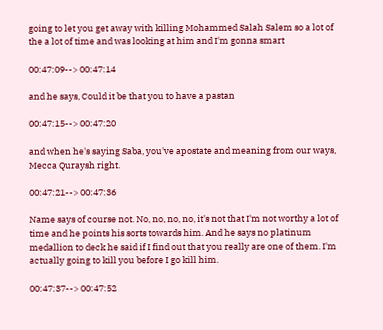going to let you get away with killing Mohammed Salah Salem so a lot of the a lot of time and was looking at him and I'm gonna smart

00:47:09--> 00:47:14

and he says, Could it be that you to have a pastan

00:47:15--> 00:47:20

and when he's saying Saba, you've apostate and meaning from our ways, Mecca Quraysh right.

00:47:21--> 00:47:36

Name says of course not. No, no, no, no, it's not that I'm not worthy a lot of time and he points his sorts towards him. And he says no platinum medallion to deck he said if I find out that you really are one of them. I'm actually going to kill you before I go kill him.

00:47:37--> 00:47:52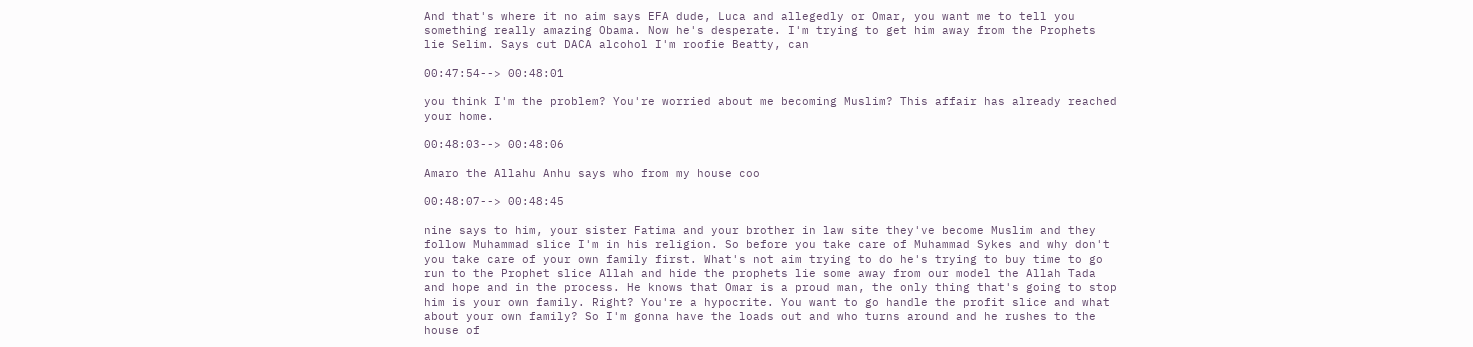And that's where it no aim says EFA dude, Luca and allegedly or Omar, you want me to tell you something really amazing Obama. Now he's desperate. I'm trying to get him away from the Prophets lie Selim. Says cut DACA alcohol I'm roofie Beatty, can

00:47:54--> 00:48:01

you think I'm the problem? You're worried about me becoming Muslim? This affair has already reached your home.

00:48:03--> 00:48:06

Amaro the Allahu Anhu says who from my house coo

00:48:07--> 00:48:45

nine says to him, your sister Fatima and your brother in law site they've become Muslim and they follow Muhammad slice I'm in his religion. So before you take care of Muhammad Sykes and why don't you take care of your own family first. What's not aim trying to do he's trying to buy time to go run to the Prophet slice Allah and hide the prophets lie some away from our model the Allah Tada and hope and in the process. He knows that Omar is a proud man, the only thing that's going to stop him is your own family. Right? You're a hypocrite. You want to go handle the profit slice and what about your own family? So I'm gonna have the loads out and who turns around and he rushes to the house of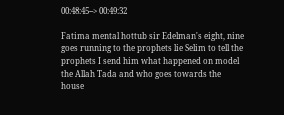00:48:45--> 00:49:32

Fatima mental hottub sir Edelman's eight, nine goes running to the prophets lie Selim to tell the prophets I send him what happened on model the Allah Tada and who goes towards the house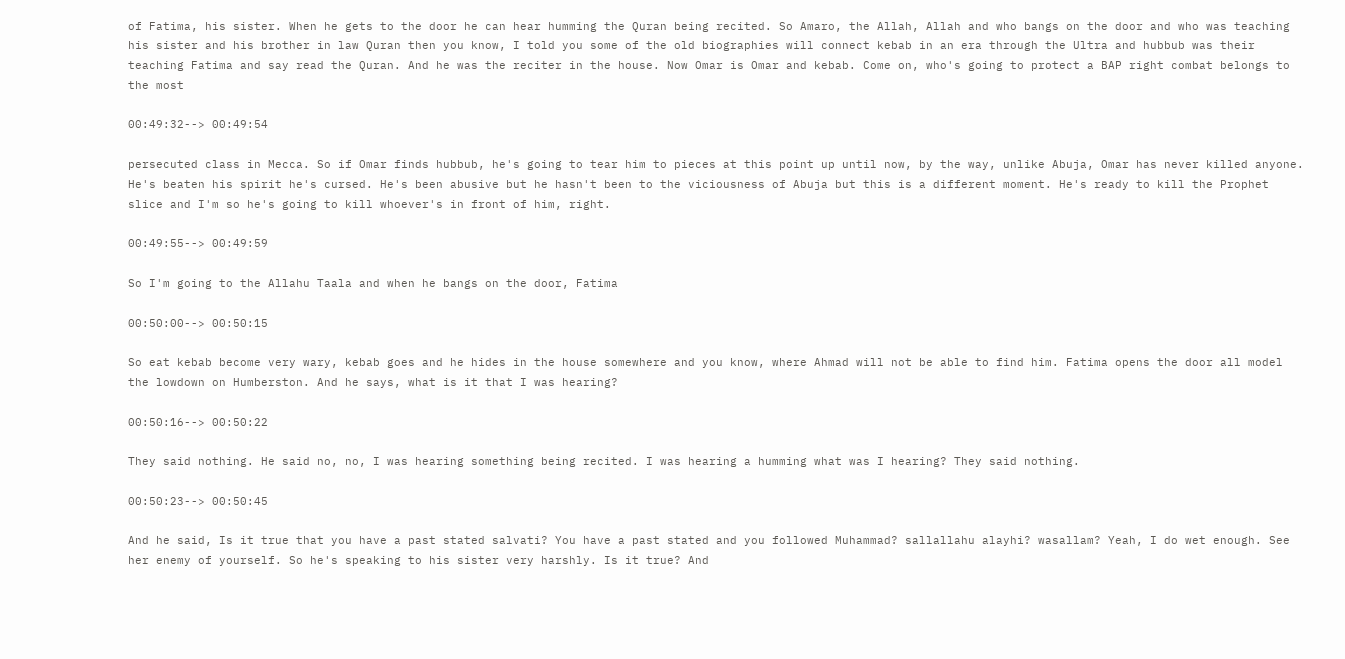of Fatima, his sister. When he gets to the door he can hear humming the Quran being recited. So Amaro, the Allah, Allah and who bangs on the door and who was teaching his sister and his brother in law Quran then you know, I told you some of the old biographies will connect kebab in an era through the Ultra and hubbub was their teaching Fatima and say read the Quran. And he was the reciter in the house. Now Omar is Omar and kebab. Come on, who's going to protect a BAP right combat belongs to the most

00:49:32--> 00:49:54

persecuted class in Mecca. So if Omar finds hubbub, he's going to tear him to pieces at this point up until now, by the way, unlike Abuja, Omar has never killed anyone. He's beaten his spirit he's cursed. He's been abusive but he hasn't been to the viciousness of Abuja but this is a different moment. He's ready to kill the Prophet slice and I'm so he's going to kill whoever's in front of him, right.

00:49:55--> 00:49:59

So I'm going to the Allahu Taala and when he bangs on the door, Fatima

00:50:00--> 00:50:15

So eat kebab become very wary, kebab goes and he hides in the house somewhere and you know, where Ahmad will not be able to find him. Fatima opens the door all model the lowdown on Humberston. And he says, what is it that I was hearing?

00:50:16--> 00:50:22

They said nothing. He said no, no, I was hearing something being recited. I was hearing a humming what was I hearing? They said nothing.

00:50:23--> 00:50:45

And he said, Is it true that you have a past stated salvati? You have a past stated and you followed Muhammad? sallallahu alayhi? wasallam? Yeah, I do wet enough. See her enemy of yourself. So he's speaking to his sister very harshly. Is it true? And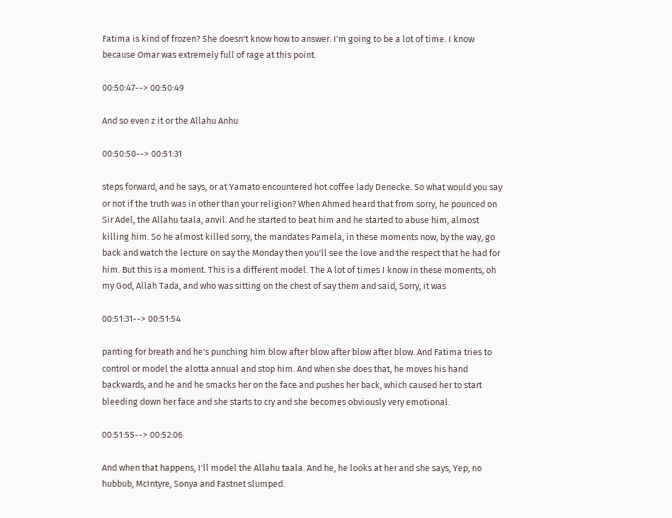Fatima is kind of frozen? She doesn't know how to answer. I'm going to be a lot of time. I know because Omar was extremely full of rage at this point.

00:50:47--> 00:50:49

And so even z it or the Allahu Anhu

00:50:50--> 00:51:31

steps forward, and he says, or at Yamato encountered hot coffee lady Denecke. So what would you say or not if the truth was in other than your religion? When Ahmed heard that from sorry, he pounced on Sir Adel, the Allahu taala, anvil. And he started to beat him and he started to abuse him, almost killing him. So he almost killed sorry, the mandates Pamela, in these moments now, by the way, go back and watch the lecture on say the Monday then you'll see the love and the respect that he had for him. But this is a moment. This is a different model. The A lot of times I know in these moments, oh my God, Allah Tada, and who was sitting on the chest of say them and said, Sorry, it was

00:51:31--> 00:51:54

panting for breath and he's punching him blow after blow after blow after blow. And Fatima tries to control or model the alotta annual and stop him. And when she does that, he moves his hand backwards, and he and he smacks her on the face and pushes her back, which caused her to start bleeding down her face and she starts to cry and she becomes obviously very emotional.

00:51:55--> 00:52:06

And when that happens, I'll model the Allahu taala. And he, he looks at her and she says, Yep, no hubbub, McIntyre, Sonya and Fastnet slumped.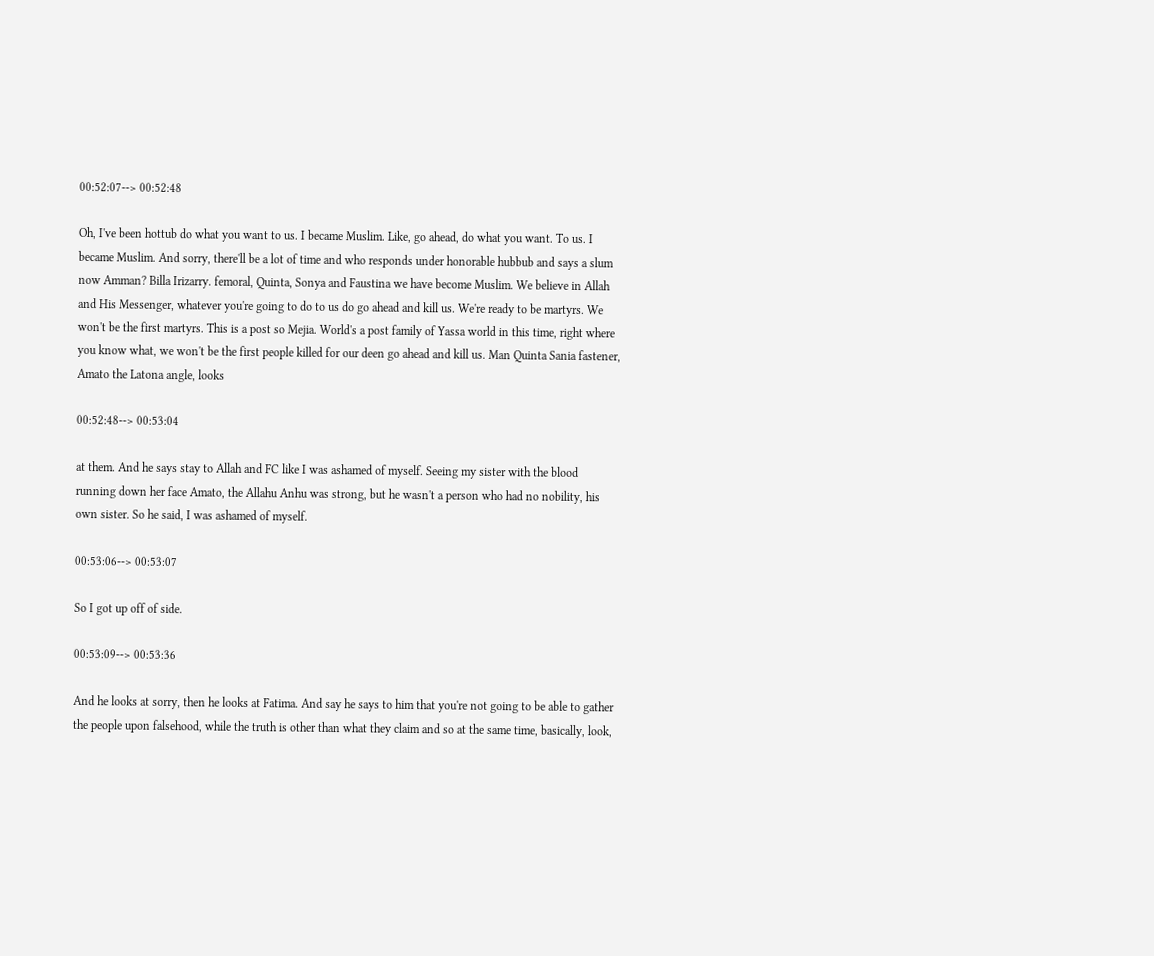00:52:07--> 00:52:48

Oh, I've been hottub do what you want to us. I became Muslim. Like, go ahead, do what you want. To us. I became Muslim. And sorry, there'll be a lot of time and who responds under honorable hubbub and says a slum now Amman? Billa Irizarry. femoral, Quinta, Sonya and Faustina we have become Muslim. We believe in Allah and His Messenger, whatever you're going to do to us do go ahead and kill us. We're ready to be martyrs. We won't be the first martyrs. This is a post so Mejia. World's a post family of Yassa world in this time, right where you know what, we won't be the first people killed for our deen go ahead and kill us. Man Quinta Sania fastener, Amato the Latona angle, looks

00:52:48--> 00:53:04

at them. And he says stay to Allah and FC like I was ashamed of myself. Seeing my sister with the blood running down her face Amato, the Allahu Anhu was strong, but he wasn't a person who had no nobility, his own sister. So he said, I was ashamed of myself.

00:53:06--> 00:53:07

So I got up off of side.

00:53:09--> 00:53:36

And he looks at sorry, then he looks at Fatima. And say he says to him that you're not going to be able to gather the people upon falsehood, while the truth is other than what they claim and so at the same time, basically, look,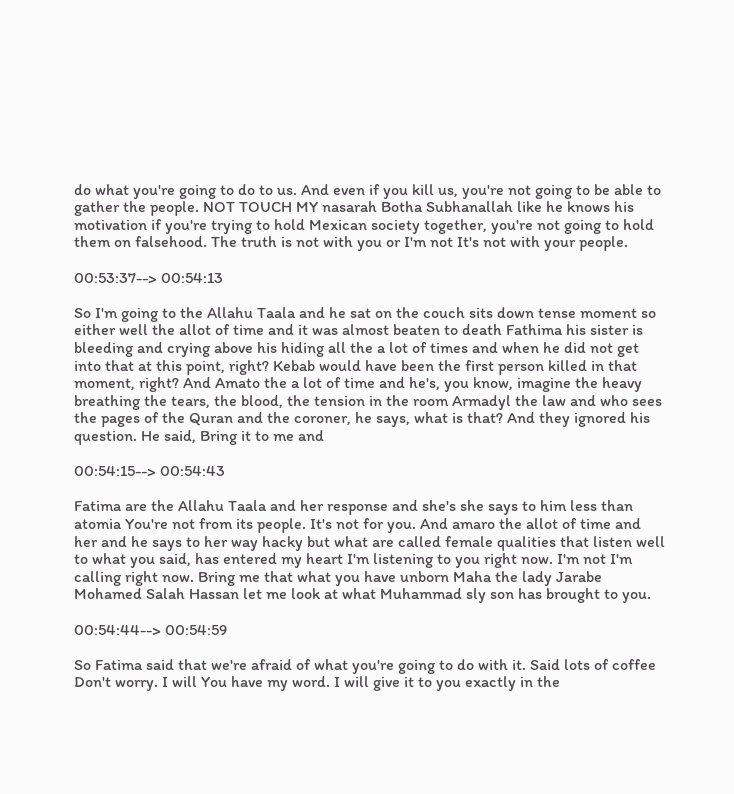do what you're going to do to us. And even if you kill us, you're not going to be able to gather the people. NOT TOUCH MY nasarah Botha Subhanallah like he knows his motivation if you're trying to hold Mexican society together, you're not going to hold them on falsehood. The truth is not with you or I'm not It's not with your people.

00:53:37--> 00:54:13

So I'm going to the Allahu Taala and he sat on the couch sits down tense moment so either well the allot of time and it was almost beaten to death Fathima his sister is bleeding and crying above his hiding all the a lot of times and when he did not get into that at this point, right? Kebab would have been the first person killed in that moment, right? And Amato the a lot of time and he's, you know, imagine the heavy breathing the tears, the blood, the tension in the room Armadyl the law and who sees the pages of the Quran and the coroner, he says, what is that? And they ignored his question. He said, Bring it to me and

00:54:15--> 00:54:43

Fatima are the Allahu Taala and her response and she's she says to him less than atomia You're not from its people. It's not for you. And amaro the allot of time and her and he says to her way hacky but what are called female qualities that listen well to what you said, has entered my heart I'm listening to you right now. I'm not I'm calling right now. Bring me that what you have unborn Maha the lady Jarabe Mohamed Salah Hassan let me look at what Muhammad sly son has brought to you.

00:54:44--> 00:54:59

So Fatima said that we're afraid of what you're going to do with it. Said lots of coffee Don't worry. I will You have my word. I will give it to you exactly in the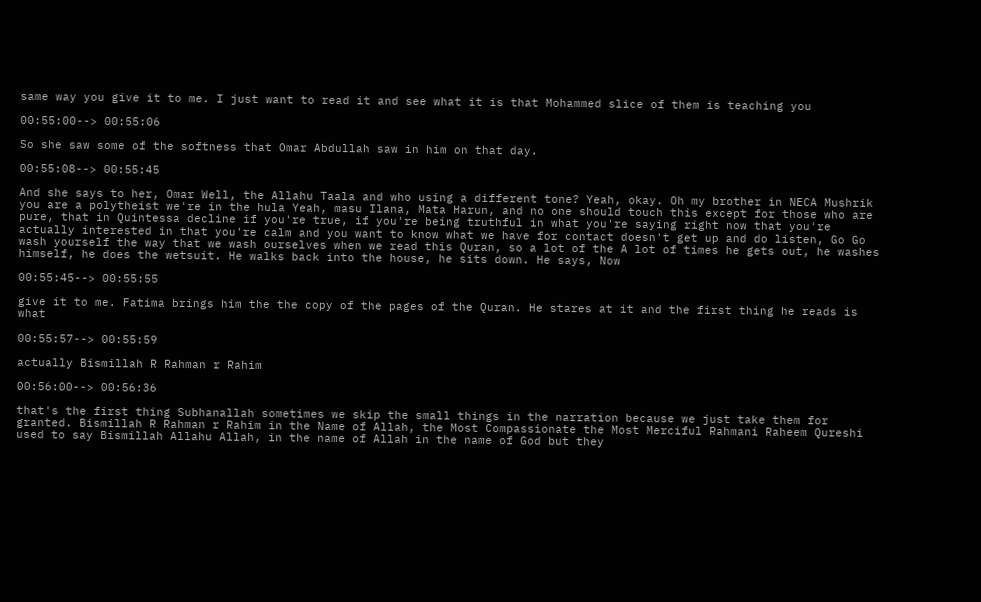same way you give it to me. I just want to read it and see what it is that Mohammed slice of them is teaching you

00:55:00--> 00:55:06

So she saw some of the softness that Omar Abdullah saw in him on that day.

00:55:08--> 00:55:45

And she says to her, Omar Well, the Allahu Taala and who using a different tone? Yeah, okay. Oh my brother in NECA Mushrik you are a polytheist we're in the hula Yeah, masu Ilana, Mata Harun, and no one should touch this except for those who are pure, that in Quintessa decline if you're true, if you're being truthful in what you're saying right now that you're actually interested in that you're calm and you want to know what we have for contact doesn't get up and do listen, Go Go wash yourself the way that we wash ourselves when we read this Quran, so a lot of the A lot of times he gets out, he washes himself, he does the wetsuit. He walks back into the house, he sits down. He says, Now

00:55:45--> 00:55:55

give it to me. Fatima brings him the the copy of the pages of the Quran. He stares at it and the first thing he reads is what

00:55:57--> 00:55:59

actually Bismillah R Rahman r Rahim

00:56:00--> 00:56:36

that's the first thing Subhanallah sometimes we skip the small things in the narration because we just take them for granted. Bismillah R Rahman r Rahim in the Name of Allah, the Most Compassionate the Most Merciful Rahmani Raheem Qureshi used to say Bismillah Allahu Allah, in the name of Allah in the name of God but they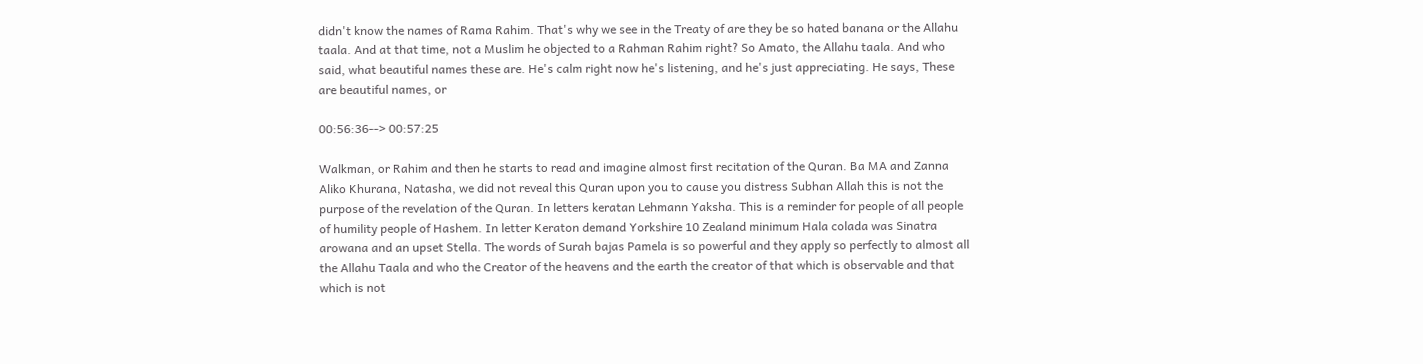didn't know the names of Rama Rahim. That's why we see in the Treaty of are they be so hated banana or the Allahu taala. And at that time, not a Muslim he objected to a Rahman Rahim right? So Amato, the Allahu taala. And who said, what beautiful names these are. He's calm right now he's listening, and he's just appreciating. He says, These are beautiful names, or

00:56:36--> 00:57:25

Walkman, or Rahim and then he starts to read and imagine almost first recitation of the Quran. Ba MA and Zanna Aliko Khurana, Natasha, we did not reveal this Quran upon you to cause you distress Subhan Allah this is not the purpose of the revelation of the Quran. In letters keratan Lehmann Yaksha. This is a reminder for people of all people of humility people of Hashem. In letter Keraton demand Yorkshire 10 Zealand minimum Hala colada was Sinatra arowana and an upset Stella. The words of Surah bajas Pamela is so powerful and they apply so perfectly to almost all the Allahu Taala and who the Creator of the heavens and the earth the creator of that which is observable and that which is not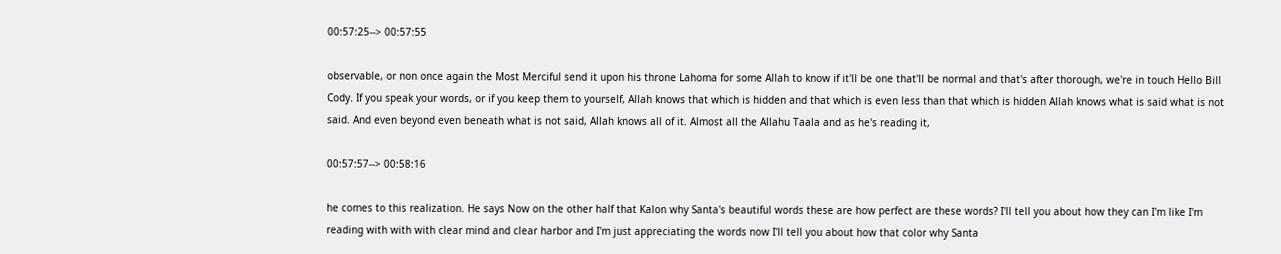00:57:25--> 00:57:55

observable, or non once again the Most Merciful send it upon his throne Lahoma for some Allah to know if it'll be one that'll be normal and that's after thorough, we're in touch Hello Bill Cody. If you speak your words, or if you keep them to yourself, Allah knows that which is hidden and that which is even less than that which is hidden Allah knows what is said what is not said. And even beyond even beneath what is not said, Allah knows all of it. Almost all the Allahu Taala and as he's reading it,

00:57:57--> 00:58:16

he comes to this realization. He says Now on the other half that Kalon why Santa's beautiful words these are how perfect are these words? I'll tell you about how they can I'm like I'm reading with with with clear mind and clear harbor and I'm just appreciating the words now I'll tell you about how that color why Santa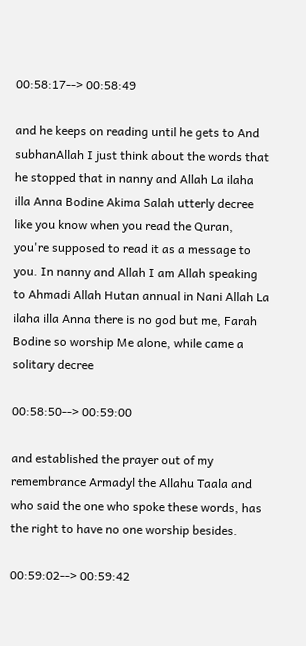00:58:17--> 00:58:49

and he keeps on reading until he gets to And subhanAllah I just think about the words that he stopped that in nanny and Allah La ilaha illa Anna Bodine Akima Salah utterly decree like you know when you read the Quran, you're supposed to read it as a message to you. In nanny and Allah I am Allah speaking to Ahmadi Allah Hutan annual in Nani Allah La ilaha illa Anna there is no god but me, Farah Bodine so worship Me alone, while came a solitary decree

00:58:50--> 00:59:00

and established the prayer out of my remembrance Armadyl the Allahu Taala and who said the one who spoke these words, has the right to have no one worship besides.

00:59:02--> 00:59:42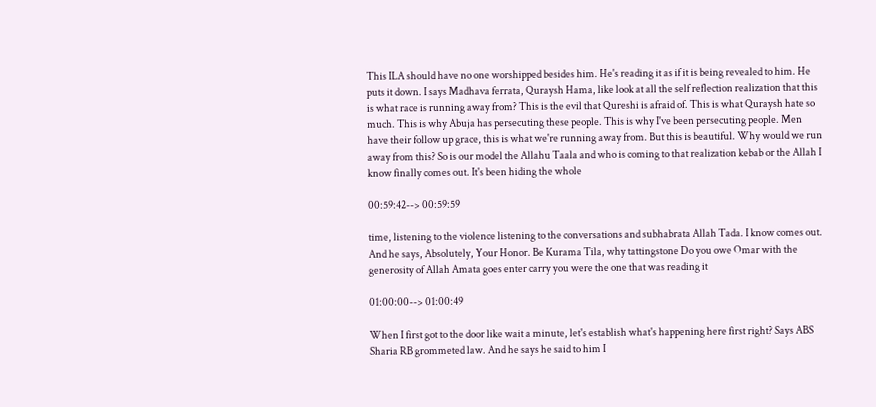This ILA should have no one worshipped besides him. He's reading it as if it is being revealed to him. He puts it down. I says Madhava ferrata, Quraysh Hama, like look at all the self reflection realization that this is what race is running away from? This is the evil that Qureshi is afraid of. This is what Quraysh hate so much. This is why Abuja has persecuting these people. This is why I've been persecuting people. Men have their follow up grace, this is what we're running away from. But this is beautiful. Why would we run away from this? So is our model the Allahu Taala and who is coming to that realization kebab or the Allah I know finally comes out. It's been hiding the whole

00:59:42--> 00:59:59

time, listening to the violence listening to the conversations and subhabrata Allah Tada. I know comes out. And he says, Absolutely, Your Honor. Be Kurama Tila, why tattingstone Do you owe Omar with the generosity of Allah Amata goes enter carry you were the one that was reading it

01:00:00--> 01:00:49

When I first got to the door like wait a minute, let's establish what's happening here first right? Says ABS Sharia RB grommeted law. And he says he said to him I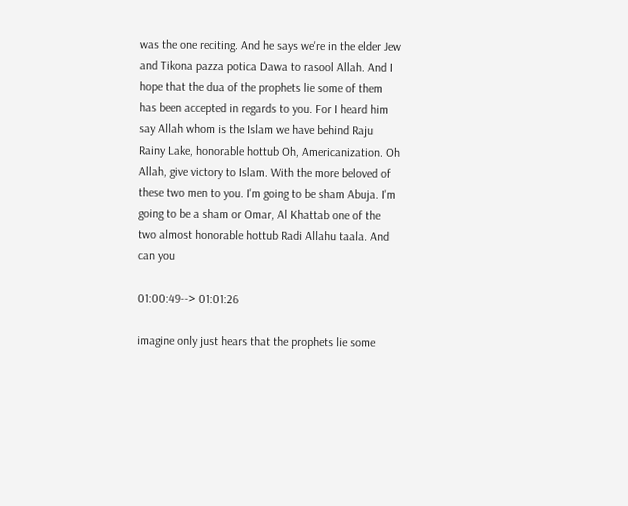was the one reciting. And he says we're in the elder Jew and Tikona pazza potica Dawa to rasool Allah. And I hope that the dua of the prophets lie some of them has been accepted in regards to you. For I heard him say Allah whom is the Islam we have behind Raju Rainy Lake, honorable hottub Oh, Americanization. Oh Allah, give victory to Islam. With the more beloved of these two men to you. I'm going to be sham Abuja. I'm going to be a sham or Omar, Al Khattab one of the two almost honorable hottub Radi Allahu taala. And can you

01:00:49--> 01:01:26

imagine only just hears that the prophets lie some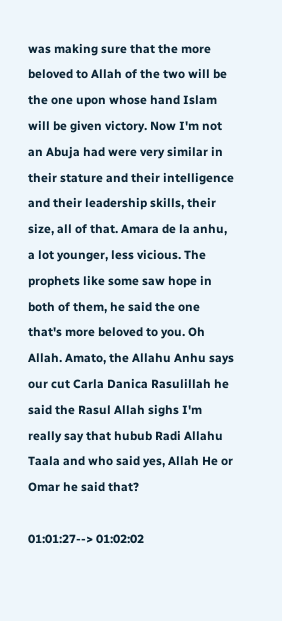was making sure that the more beloved to Allah of the two will be the one upon whose hand Islam will be given victory. Now I'm not an Abuja had were very similar in their stature and their intelligence and their leadership skills, their size, all of that. Amara de la anhu, a lot younger, less vicious. The prophets like some saw hope in both of them, he said the one that's more beloved to you. Oh Allah. Amato, the Allahu Anhu says our cut Carla Danica Rasulillah he said the Rasul Allah sighs I'm really say that hubub Radi Allahu Taala and who said yes, Allah He or Omar he said that?

01:01:27--> 01:02:02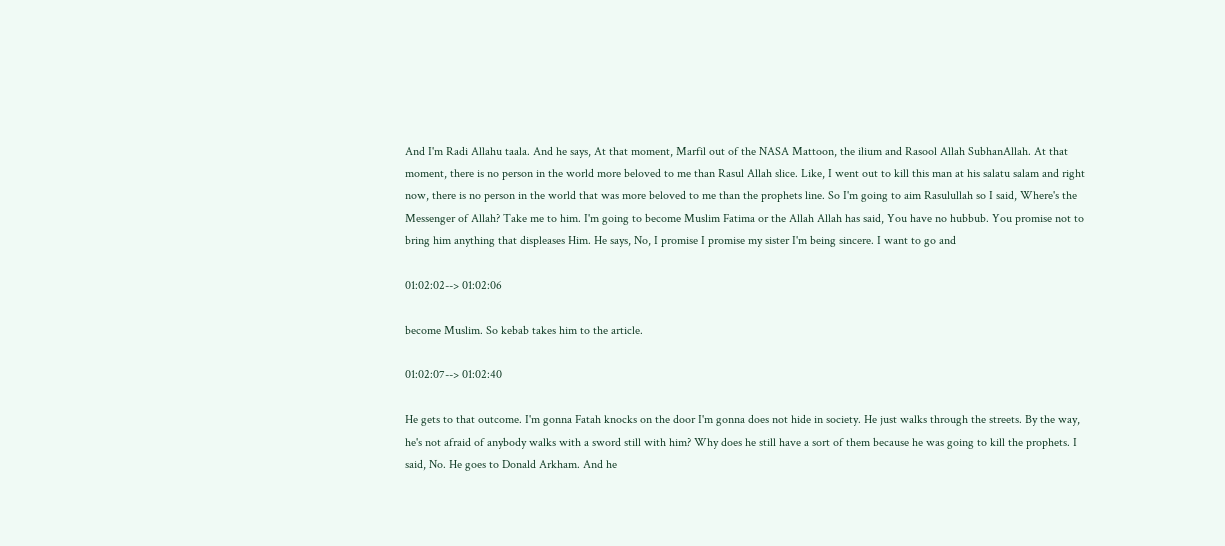And I'm Radi Allahu taala. And he says, At that moment, Marfil out of the NASA Mattoon, the ilium and Rasool Allah SubhanAllah. At that moment, there is no person in the world more beloved to me than Rasul Allah slice. Like, I went out to kill this man at his salatu salam and right now, there is no person in the world that was more beloved to me than the prophets line. So I'm going to aim Rasulullah so I said, Where's the Messenger of Allah? Take me to him. I'm going to become Muslim Fatima or the Allah Allah has said, You have no hubbub. You promise not to bring him anything that displeases Him. He says, No, I promise I promise my sister I'm being sincere. I want to go and

01:02:02--> 01:02:06

become Muslim. So kebab takes him to the article.

01:02:07--> 01:02:40

He gets to that outcome. I'm gonna Fatah knocks on the door I'm gonna does not hide in society. He just walks through the streets. By the way, he's not afraid of anybody walks with a sword still with him? Why does he still have a sort of them because he was going to kill the prophets. I said, No. He goes to Donald Arkham. And he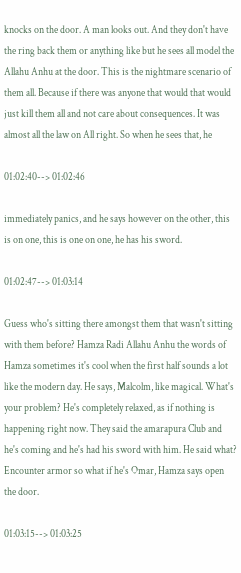knocks on the door. A man looks out. And they don't have the ring back them or anything like but he sees all model the Allahu Anhu at the door. This is the nightmare scenario of them all. Because if there was anyone that would that would just kill them all and not care about consequences. It was almost all the law on All right. So when he sees that, he

01:02:40--> 01:02:46

immediately panics, and he says however on the other, this is on one, this is one on one, he has his sword.

01:02:47--> 01:03:14

Guess who's sitting there amongst them that wasn't sitting with them before? Hamza Radi Allahu Anhu the words of Hamza sometimes it's cool when the first half sounds a lot like the modern day. He says, Malcolm, like magical. What's your problem? He's completely relaxed, as if nothing is happening right now. They said the amarapura Club and he's coming and he's had his sword with him. He said what? Encounter armor so what if he's Omar, Hamza says open the door.

01:03:15--> 01:03:25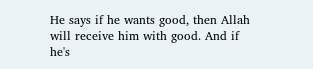He says if he wants good, then Allah will receive him with good. And if he's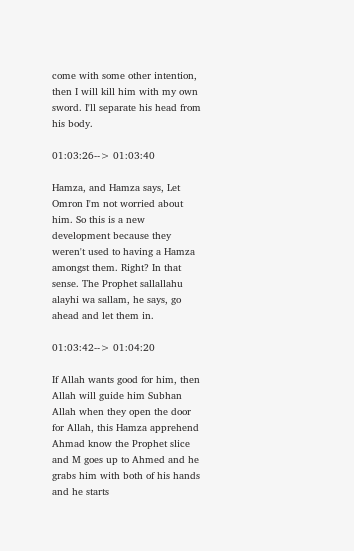come with some other intention, then I will kill him with my own sword. I'll separate his head from his body.

01:03:26--> 01:03:40

Hamza, and Hamza says, Let Omron I'm not worried about him. So this is a new development because they weren't used to having a Hamza amongst them. Right? In that sense. The Prophet sallallahu alayhi wa sallam, he says, go ahead and let them in.

01:03:42--> 01:04:20

If Allah wants good for him, then Allah will guide him Subhan Allah when they open the door for Allah, this Hamza apprehend Ahmad know the Prophet slice and M goes up to Ahmed and he grabs him with both of his hands and he starts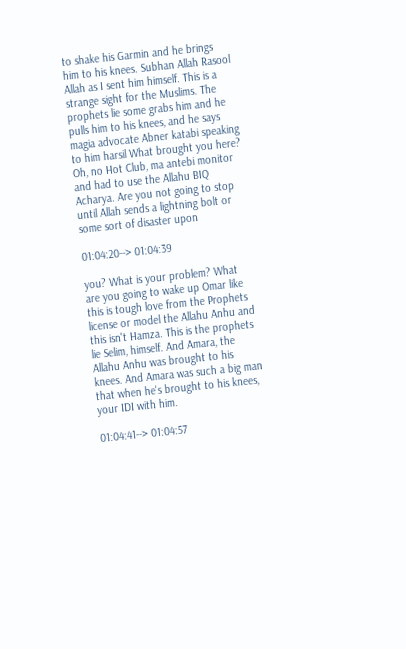to shake his Garmin and he brings him to his knees. Subhan Allah Rasool Allah as I sent him himself. This is a strange sight for the Muslims. The prophets lie some grabs him and he pulls him to his knees, and he says magia advocate Abner katabi speaking to him harsil What brought you here? Oh, no Hot Club, ma antebi monitor and had to use the Allahu BIQ Acharya. Are you not going to stop until Allah sends a lightning bolt or some sort of disaster upon

01:04:20--> 01:04:39

you? What is your problem? What are you going to wake up Omar like this is tough love from the Prophets license or model the Allahu Anhu and this isn't Hamza. This is the prophets lie Selim, himself. And Amara, the Allahu Anhu was brought to his knees. And Amara was such a big man that when he's brought to his knees, your IDI with him.

01:04:41--> 01:04:57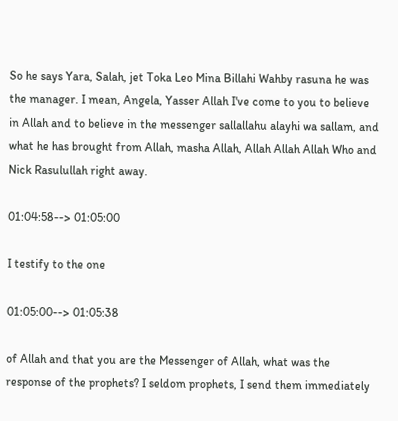So he says Yara, Salah, jet Toka Leo Mina Billahi Wahby rasuna he was the manager. I mean, Angela, Yasser Allah I've come to you to believe in Allah and to believe in the messenger sallallahu alayhi wa sallam, and what he has brought from Allah, masha Allah, Allah Allah Allah Who and Nick Rasulullah right away.

01:04:58--> 01:05:00

I testify to the one

01:05:00--> 01:05:38

of Allah and that you are the Messenger of Allah, what was the response of the prophets? I seldom prophets, I send them immediately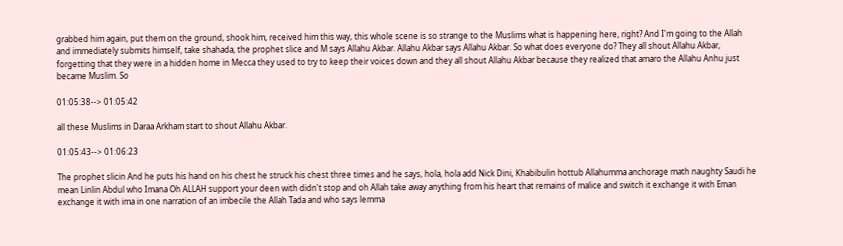grabbed him again, put them on the ground, shook him, received him this way, this whole scene is so strange to the Muslims what is happening here, right? And I'm going to the Allah and immediately submits himself, take shahada, the prophet slice and M says Allahu Akbar. Allahu Akbar says Allahu Akbar. So what does everyone do? They all shout Allahu Akbar, forgetting that they were in a hidden home in Mecca they used to try to keep their voices down and they all shout Allahu Akbar because they realized that amaro the Allahu Anhu just became Muslim. So

01:05:38--> 01:05:42

all these Muslims in Daraa Arkham start to shout Allahu Akbar.

01:05:43--> 01:06:23

The prophet slicin And he puts his hand on his chest he struck his chest three times and he says, hola, hola add Nick Dini, Khabibulin hottub Allahumma anchorage math naughty Saudi he mean Linlin Abdul who Imana Oh ALLAH support your deen with didn't stop and oh Allah take away anything from his heart that remains of malice and switch it exchange it with Eman exchange it with ima in one narration of an imbecile the Allah Tada and who says lemma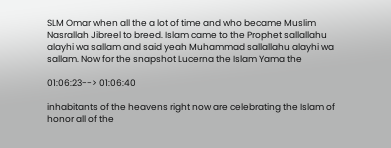SLM Omar when all the a lot of time and who became Muslim Nasrallah Jibreel to breed. Islam came to the Prophet sallallahu alayhi wa sallam and said yeah Muhammad sallallahu alayhi wa sallam. Now for the snapshot Lucerna the Islam Yama the

01:06:23--> 01:06:40

inhabitants of the heavens right now are celebrating the Islam of honor all of the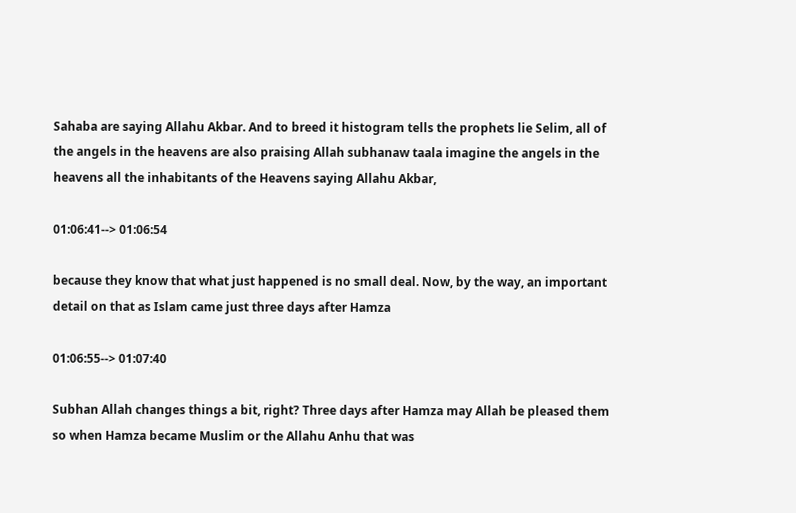Sahaba are saying Allahu Akbar. And to breed it histogram tells the prophets lie Selim, all of the angels in the heavens are also praising Allah subhanaw taala imagine the angels in the heavens all the inhabitants of the Heavens saying Allahu Akbar,

01:06:41--> 01:06:54

because they know that what just happened is no small deal. Now, by the way, an important detail on that as Islam came just three days after Hamza

01:06:55--> 01:07:40

Subhan Allah changes things a bit, right? Three days after Hamza may Allah be pleased them so when Hamza became Muslim or the Allahu Anhu that was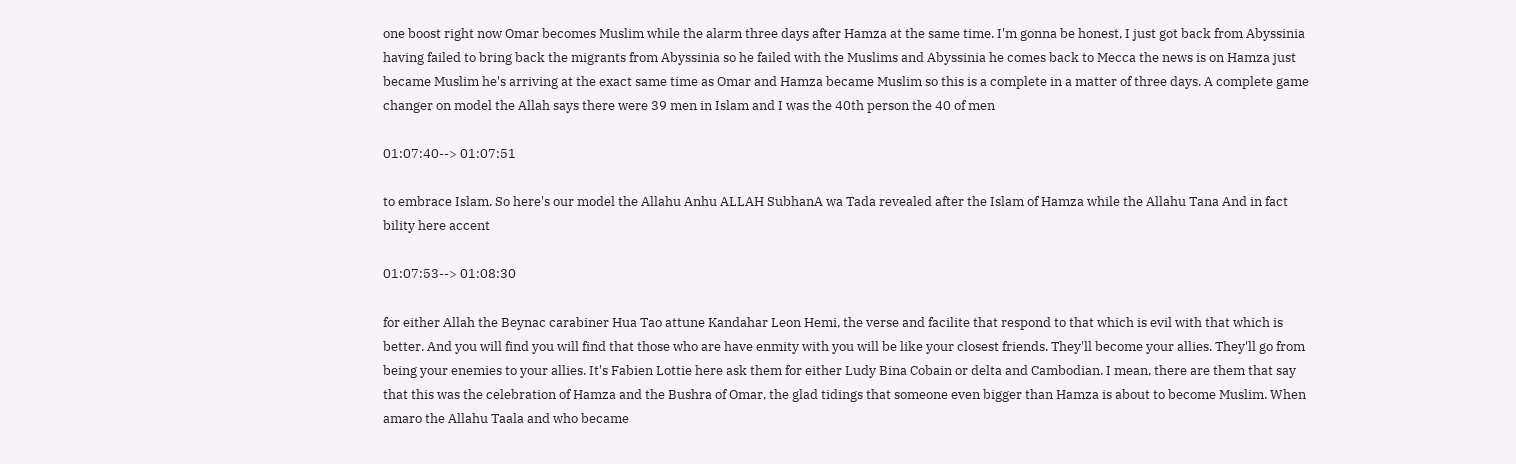one boost right now Omar becomes Muslim while the alarm three days after Hamza at the same time. I'm gonna be honest, I just got back from Abyssinia having failed to bring back the migrants from Abyssinia so he failed with the Muslims and Abyssinia he comes back to Mecca the news is on Hamza just became Muslim he's arriving at the exact same time as Omar and Hamza became Muslim so this is a complete in a matter of three days. A complete game changer on model the Allah says there were 39 men in Islam and I was the 40th person the 40 of men

01:07:40--> 01:07:51

to embrace Islam. So here's our model the Allahu Anhu ALLAH SubhanA wa Tada revealed after the Islam of Hamza while the Allahu Tana And in fact bility here accent

01:07:53--> 01:08:30

for either Allah the Beynac carabiner Hua Tao attune Kandahar Leon Hemi, the verse and facilite that respond to that which is evil with that which is better. And you will find you will find that those who are have enmity with you will be like your closest friends. They'll become your allies. They'll go from being your enemies to your allies. It's Fabien Lottie here ask them for either Ludy Bina Cobain or delta and Cambodian. I mean, there are them that say that this was the celebration of Hamza and the Bushra of Omar, the glad tidings that someone even bigger than Hamza is about to become Muslim. When amaro the Allahu Taala and who became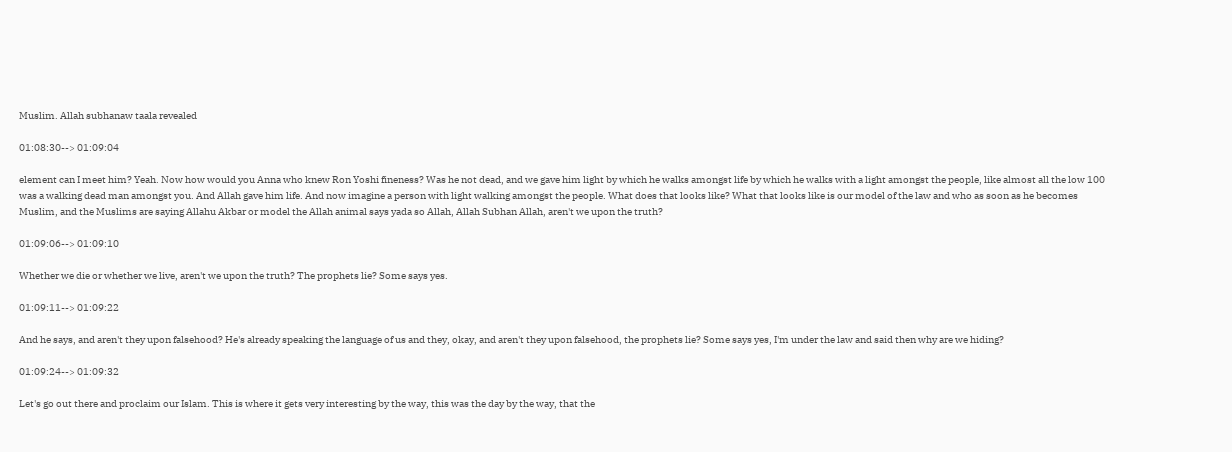Muslim. Allah subhanaw taala revealed

01:08:30--> 01:09:04

element can I meet him? Yeah. Now how would you Anna who knew Ron Yoshi fineness? Was he not dead, and we gave him light by which he walks amongst life by which he walks with a light amongst the people, like almost all the low 100 was a walking dead man amongst you. And Allah gave him life. And now imagine a person with light walking amongst the people. What does that looks like? What that looks like is our model of the law and who as soon as he becomes Muslim, and the Muslims are saying Allahu Akbar or model the Allah animal says yada so Allah, Allah Subhan Allah, aren't we upon the truth?

01:09:06--> 01:09:10

Whether we die or whether we live, aren't we upon the truth? The prophets lie? Some says yes.

01:09:11--> 01:09:22

And he says, and aren't they upon falsehood? He's already speaking the language of us and they, okay, and aren't they upon falsehood, the prophets lie? Some says yes, I'm under the law and said then why are we hiding?

01:09:24--> 01:09:32

Let's go out there and proclaim our Islam. This is where it gets very interesting by the way, this was the day by the way, that the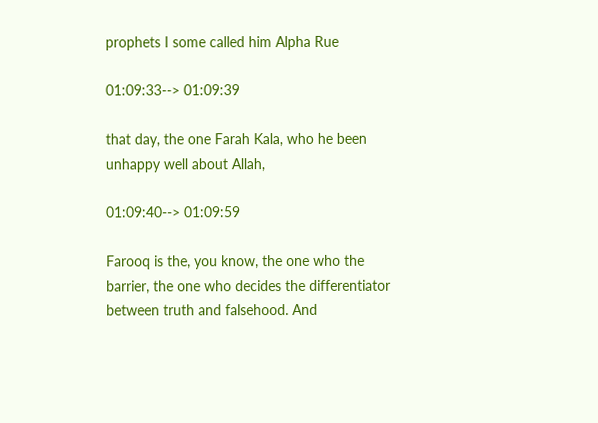prophets I some called him Alpha Rue

01:09:33--> 01:09:39

that day, the one Farah Kala, who he been unhappy well about Allah,

01:09:40--> 01:09:59

Farooq is the, you know, the one who the barrier, the one who decides the differentiator between truth and falsehood. And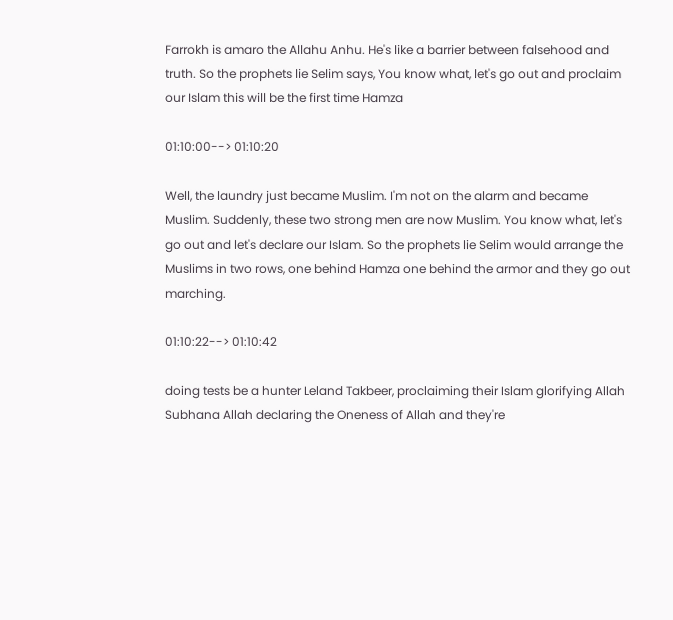Farrokh is amaro the Allahu Anhu. He's like a barrier between falsehood and truth. So the prophets lie Selim says, You know what, let's go out and proclaim our Islam this will be the first time Hamza

01:10:00--> 01:10:20

Well, the laundry just became Muslim. I'm not on the alarm and became Muslim. Suddenly, these two strong men are now Muslim. You know what, let's go out and let's declare our Islam. So the prophets lie Selim would arrange the Muslims in two rows, one behind Hamza one behind the armor and they go out marching.

01:10:22--> 01:10:42

doing tests be a hunter Leland Takbeer, proclaiming their Islam glorifying Allah Subhana Allah declaring the Oneness of Allah and they're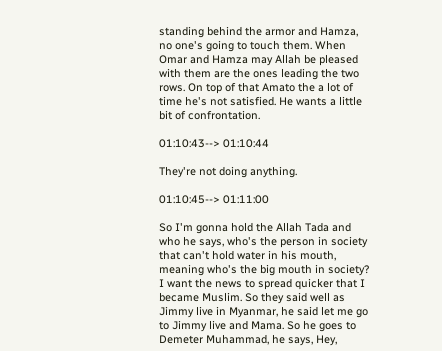standing behind the armor and Hamza, no one's going to touch them. When Omar and Hamza may Allah be pleased with them are the ones leading the two rows. On top of that Amato the a lot of time he's not satisfied. He wants a little bit of confrontation.

01:10:43--> 01:10:44

They're not doing anything.

01:10:45--> 01:11:00

So I'm gonna hold the Allah Tada and who he says, who's the person in society that can't hold water in his mouth, meaning who's the big mouth in society? I want the news to spread quicker that I became Muslim. So they said well as Jimmy live in Myanmar, he said let me go to Jimmy live and Mama. So he goes to Demeter Muhammad, he says, Hey,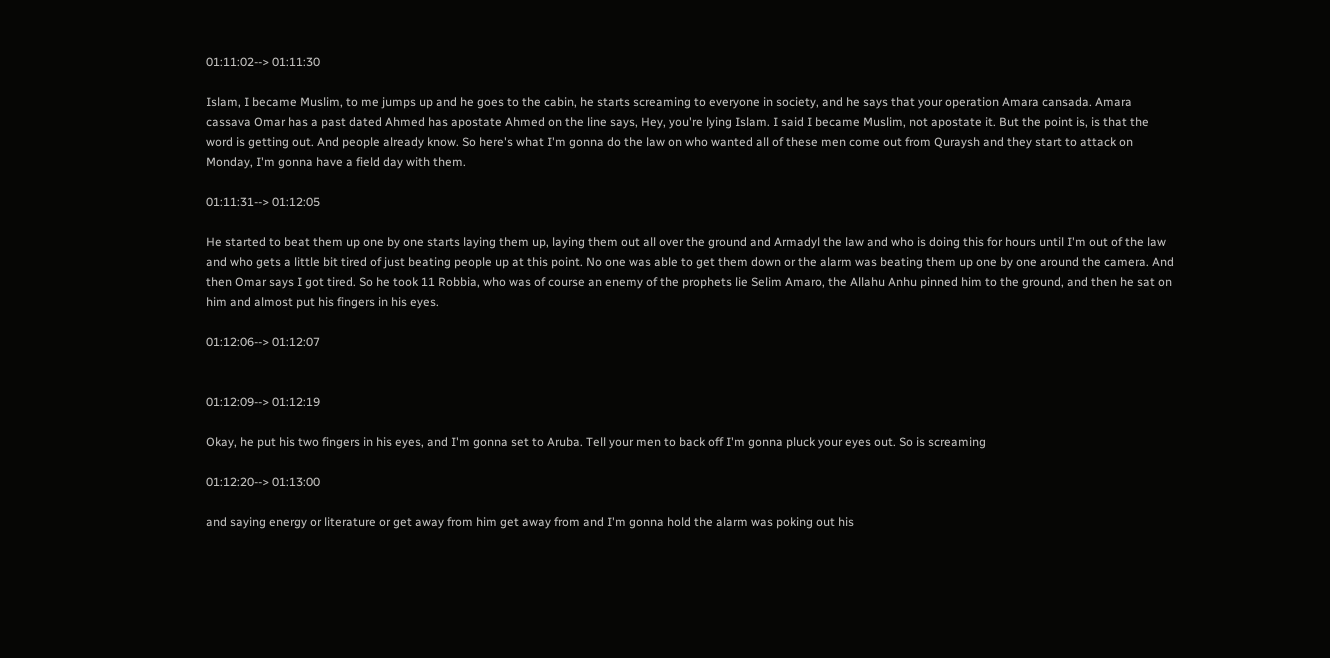01:11:02--> 01:11:30

Islam, I became Muslim, to me jumps up and he goes to the cabin, he starts screaming to everyone in society, and he says that your operation Amara cansada. Amara cassava Omar has a past dated Ahmed has apostate Ahmed on the line says, Hey, you're lying Islam. I said I became Muslim, not apostate it. But the point is, is that the word is getting out. And people already know. So here's what I'm gonna do the law on who wanted all of these men come out from Quraysh and they start to attack on Monday, I'm gonna have a field day with them.

01:11:31--> 01:12:05

He started to beat them up one by one starts laying them up, laying them out all over the ground and Armadyl the law and who is doing this for hours until I'm out of the law and who gets a little bit tired of just beating people up at this point. No one was able to get them down or the alarm was beating them up one by one around the camera. And then Omar says I got tired. So he took 11 Robbia, who was of course an enemy of the prophets lie Selim Amaro, the Allahu Anhu pinned him to the ground, and then he sat on him and almost put his fingers in his eyes.

01:12:06--> 01:12:07


01:12:09--> 01:12:19

Okay, he put his two fingers in his eyes, and I'm gonna set to Aruba. Tell your men to back off I'm gonna pluck your eyes out. So is screaming

01:12:20--> 01:13:00

and saying energy or literature or get away from him get away from and I'm gonna hold the alarm was poking out his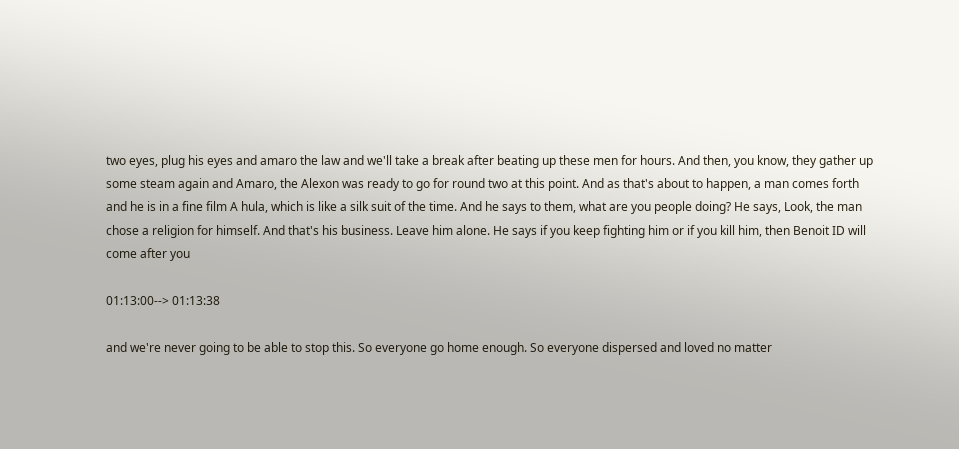two eyes, plug his eyes and amaro the law and we'll take a break after beating up these men for hours. And then, you know, they gather up some steam again and Amaro, the Alexon was ready to go for round two at this point. And as that's about to happen, a man comes forth and he is in a fine film A hula, which is like a silk suit of the time. And he says to them, what are you people doing? He says, Look, the man chose a religion for himself. And that's his business. Leave him alone. He says if you keep fighting him or if you kill him, then Benoit ID will come after you

01:13:00--> 01:13:38

and we're never going to be able to stop this. So everyone go home enough. So everyone dispersed and loved no matter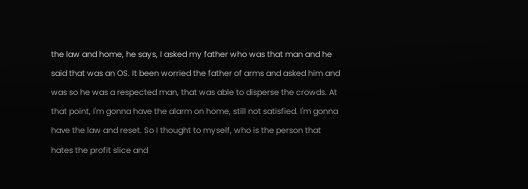the law and home, he says, I asked my father who was that man and he said that was an OS. It been worried the father of arms and asked him and was so he was a respected man, that was able to disperse the crowds. At that point, I'm gonna have the alarm on home, still not satisfied. I'm gonna have the law and reset. So I thought to myself, who is the person that hates the profit slice and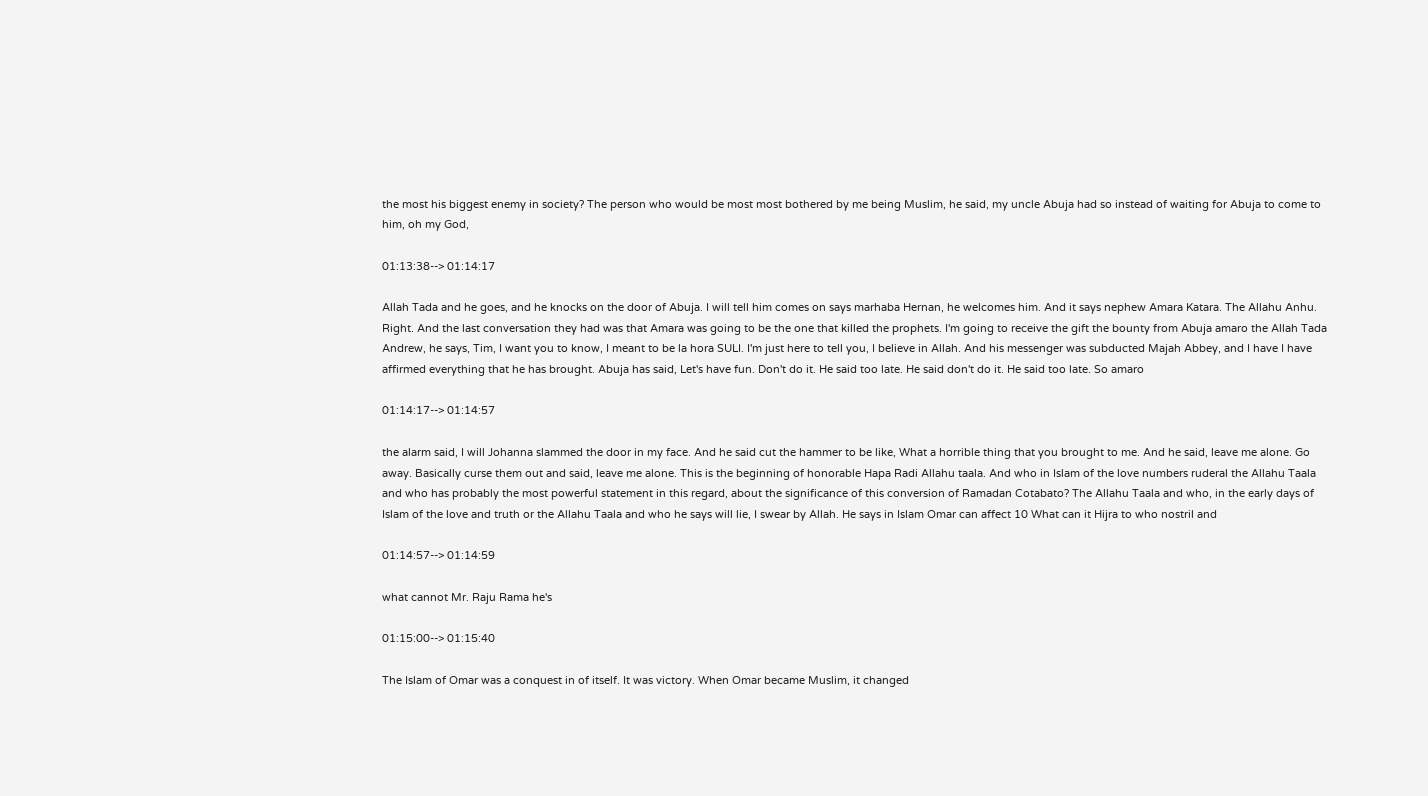the most his biggest enemy in society? The person who would be most most bothered by me being Muslim, he said, my uncle Abuja had so instead of waiting for Abuja to come to him, oh my God,

01:13:38--> 01:14:17

Allah Tada and he goes, and he knocks on the door of Abuja. I will tell him comes on says marhaba Hernan, he welcomes him. And it says nephew Amara Katara. The Allahu Anhu. Right. And the last conversation they had was that Amara was going to be the one that killed the prophets. I'm going to receive the gift the bounty from Abuja amaro the Allah Tada Andrew, he says, Tim, I want you to know, I meant to be la hora SULI. I'm just here to tell you, I believe in Allah. And his messenger was subducted Majah Abbey, and I have I have affirmed everything that he has brought. Abuja has said, Let's have fun. Don't do it. He said too late. He said don't do it. He said too late. So amaro

01:14:17--> 01:14:57

the alarm said, I will Johanna slammed the door in my face. And he said cut the hammer to be like, What a horrible thing that you brought to me. And he said, leave me alone. Go away. Basically curse them out and said, leave me alone. This is the beginning of honorable Hapa Radi Allahu taala. And who in Islam of the love numbers ruderal the Allahu Taala and who has probably the most powerful statement in this regard, about the significance of this conversion of Ramadan Cotabato? The Allahu Taala and who, in the early days of Islam of the love and truth or the Allahu Taala and who he says will lie, I swear by Allah. He says in Islam Omar can affect 10 What can it Hijra to who nostril and

01:14:57--> 01:14:59

what cannot Mr. Raju Rama he's

01:15:00--> 01:15:40

The Islam of Omar was a conquest in of itself. It was victory. When Omar became Muslim, it changed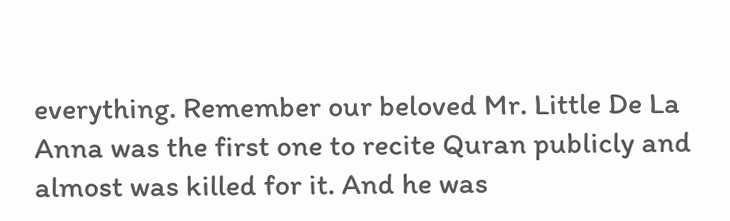everything. Remember our beloved Mr. Little De La Anna was the first one to recite Quran publicly and almost was killed for it. And he was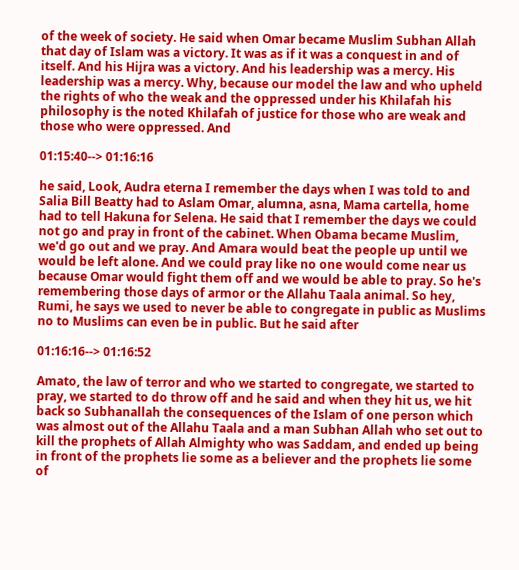of the week of society. He said when Omar became Muslim Subhan Allah that day of Islam was a victory. It was as if it was a conquest in and of itself. And his Hijra was a victory. And his leadership was a mercy. His leadership was a mercy. Why, because our model the law and who upheld the rights of who the weak and the oppressed under his Khilafah his philosophy is the noted Khilafah of justice for those who are weak and those who were oppressed. And

01:15:40--> 01:16:16

he said, Look, Audra eterna I remember the days when I was told to and Salia Bill Beatty had to Aslam Omar, alumna, asna, Mama cartella, home had to tell Hakuna for Selena. He said that I remember the days we could not go and pray in front of the cabinet. When Obama became Muslim, we'd go out and we pray. And Amara would beat the people up until we would be left alone. And we could pray like no one would come near us because Omar would fight them off and we would be able to pray. So he's remembering those days of armor or the Allahu Taala animal. So hey, Rumi, he says we used to never be able to congregate in public as Muslims no to Muslims can even be in public. But he said after

01:16:16--> 01:16:52

Amato, the law of terror and who we started to congregate, we started to pray, we started to do throw off and he said and when they hit us, we hit back so Subhanallah the consequences of the Islam of one person which was almost out of the Allahu Taala and a man Subhan Allah who set out to kill the prophets of Allah Almighty who was Saddam, and ended up being in front of the prophets lie some as a believer and the prophets lie some of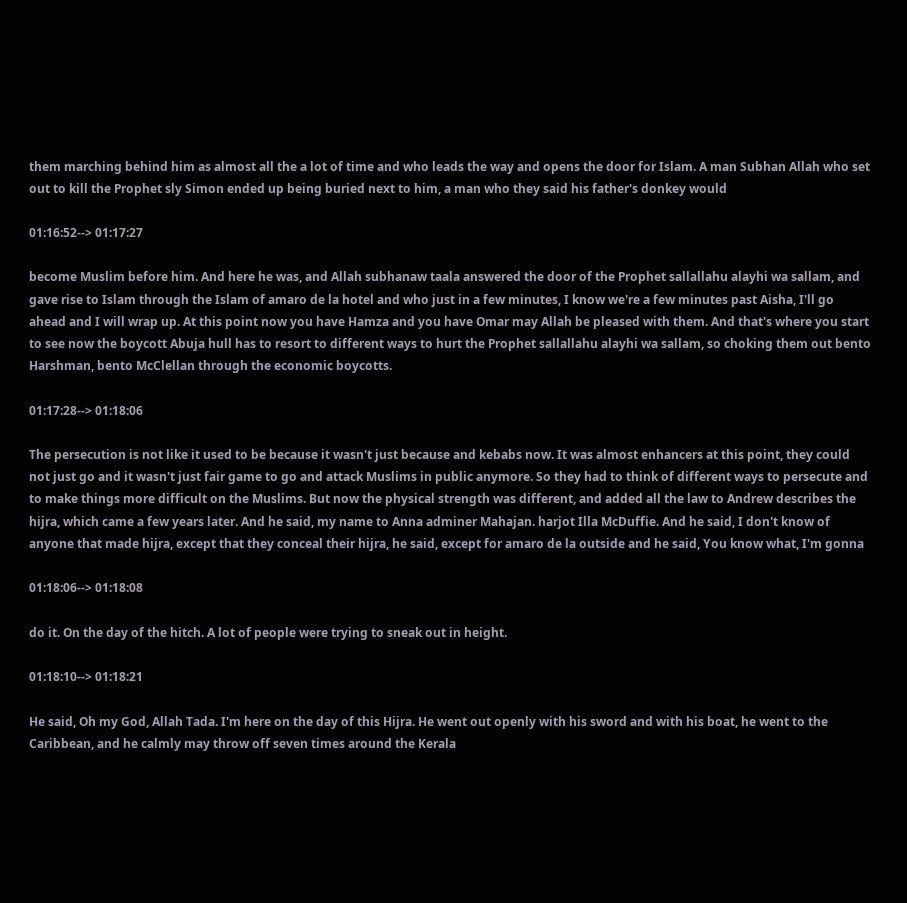them marching behind him as almost all the a lot of time and who leads the way and opens the door for Islam. A man Subhan Allah who set out to kill the Prophet sly Simon ended up being buried next to him, a man who they said his father's donkey would

01:16:52--> 01:17:27

become Muslim before him. And here he was, and Allah subhanaw taala answered the door of the Prophet sallallahu alayhi wa sallam, and gave rise to Islam through the Islam of amaro de la hotel and who just in a few minutes, I know we're a few minutes past Aisha, I'll go ahead and I will wrap up. At this point now you have Hamza and you have Omar may Allah be pleased with them. And that's where you start to see now the boycott Abuja hull has to resort to different ways to hurt the Prophet sallallahu alayhi wa sallam, so choking them out bento Harshman, bento McClellan through the economic boycotts.

01:17:28--> 01:18:06

The persecution is not like it used to be because it wasn't just because and kebabs now. It was almost enhancers at this point, they could not just go and it wasn't just fair game to go and attack Muslims in public anymore. So they had to think of different ways to persecute and to make things more difficult on the Muslims. But now the physical strength was different, and added all the law to Andrew describes the hijra, which came a few years later. And he said, my name to Anna adminer Mahajan. harjot Illa McDuffie. And he said, I don't know of anyone that made hijra, except that they conceal their hijra, he said, except for amaro de la outside and he said, You know what, I'm gonna

01:18:06--> 01:18:08

do it. On the day of the hitch. A lot of people were trying to sneak out in height.

01:18:10--> 01:18:21

He said, Oh my God, Allah Tada. I'm here on the day of this Hijra. He went out openly with his sword and with his boat, he went to the Caribbean, and he calmly may throw off seven times around the Kerala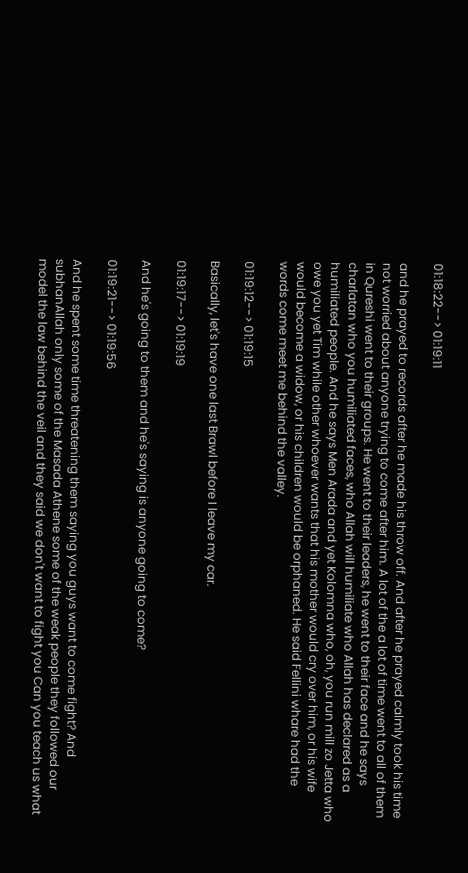01:18:22--> 01:19:11

and he prayed to records after he made his throw off. And after he prayed calmly took his time not worried about anyone trying to come after him. A lot of the a lot of time went to all of them in Qureshi went to their groups. He went to their leaders, he went to their face and he says charlatan who you humiliated faces, who Allah will humiliate who Allah has declared as a humiliated people. And he says Men Arada and yet Kolomna who, oh, you run mill zo Jetta who owe you yet Tim while other whoever wants that his mother would cry over him, or his wife would become a widow, or his children would be orphaned. He said Fellini whare had the words come meet me behind the valley.

01:19:12--> 01:19:15

Basically, let's have one last Brawl before I leave my car.

01:19:17--> 01:19:19

And he's going to them and he's saying is anyone going to come?

01:19:21--> 01:19:56

And he spent some time threatening them saying you guys want to come fight? And subhanAllah only some of the Masada Athene some of the weak people they followed our model the law behind the veil and they said we don't want to fight you Can you teach us what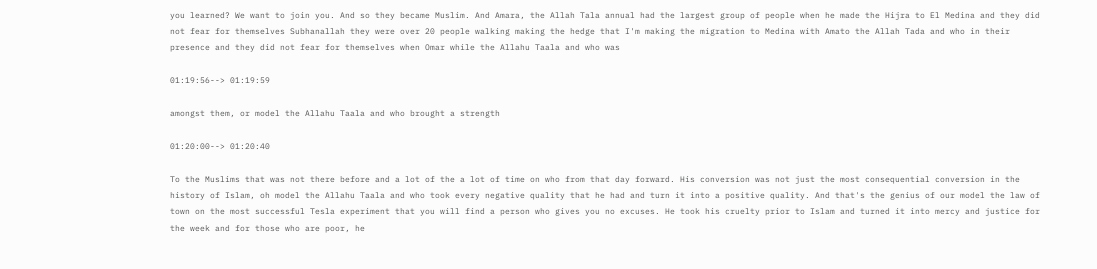you learned? We want to join you. And so they became Muslim. And Amara, the Allah Tala annual had the largest group of people when he made the Hijra to El Medina and they did not fear for themselves Subhanallah they were over 20 people walking making the hedge that I'm making the migration to Medina with Amato the Allah Tada and who in their presence and they did not fear for themselves when Omar while the Allahu Taala and who was

01:19:56--> 01:19:59

amongst them, or model the Allahu Taala and who brought a strength

01:20:00--> 01:20:40

To the Muslims that was not there before and a lot of the a lot of time on who from that day forward. His conversion was not just the most consequential conversion in the history of Islam, oh model the Allahu Taala and who took every negative quality that he had and turn it into a positive quality. And that's the genius of our model the law of town on the most successful Tesla experiment that you will find a person who gives you no excuses. He took his cruelty prior to Islam and turned it into mercy and justice for the week and for those who are poor, he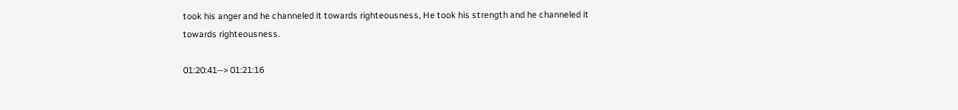took his anger and he channeled it towards righteousness, He took his strength and he channeled it towards righteousness.

01:20:41--> 01:21:16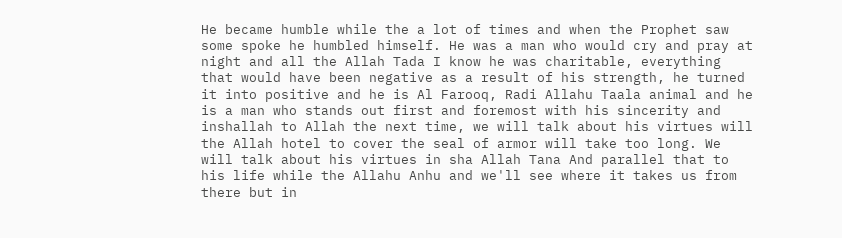He became humble while the a lot of times and when the Prophet saw some spoke he humbled himself. He was a man who would cry and pray at night and all the Allah Tada I know he was charitable, everything that would have been negative as a result of his strength, he turned it into positive and he is Al Farooq, Radi Allahu Taala animal and he is a man who stands out first and foremost with his sincerity and inshallah to Allah the next time, we will talk about his virtues will the Allah hotel to cover the seal of armor will take too long. We will talk about his virtues in sha Allah Tana And parallel that to his life while the Allahu Anhu and we'll see where it takes us from there but in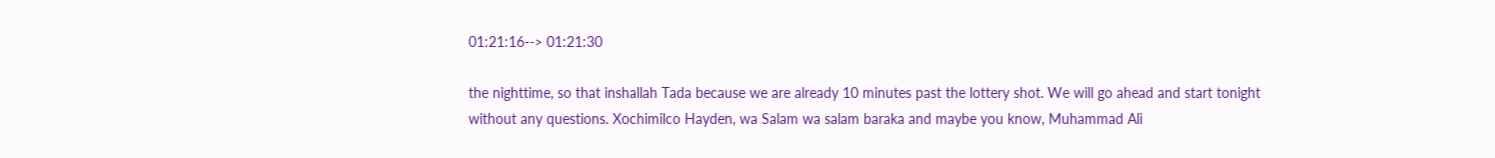01:21:16--> 01:21:30

the nighttime, so that inshallah Tada because we are already 10 minutes past the lottery shot. We will go ahead and start tonight without any questions. Xochimilco Hayden, wa Salam wa salam baraka and maybe you know, Muhammad Ali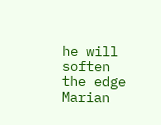he will soften the edge Marian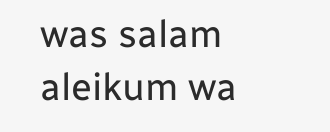was salam aleikum wa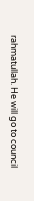rahmatullah. He will go to council